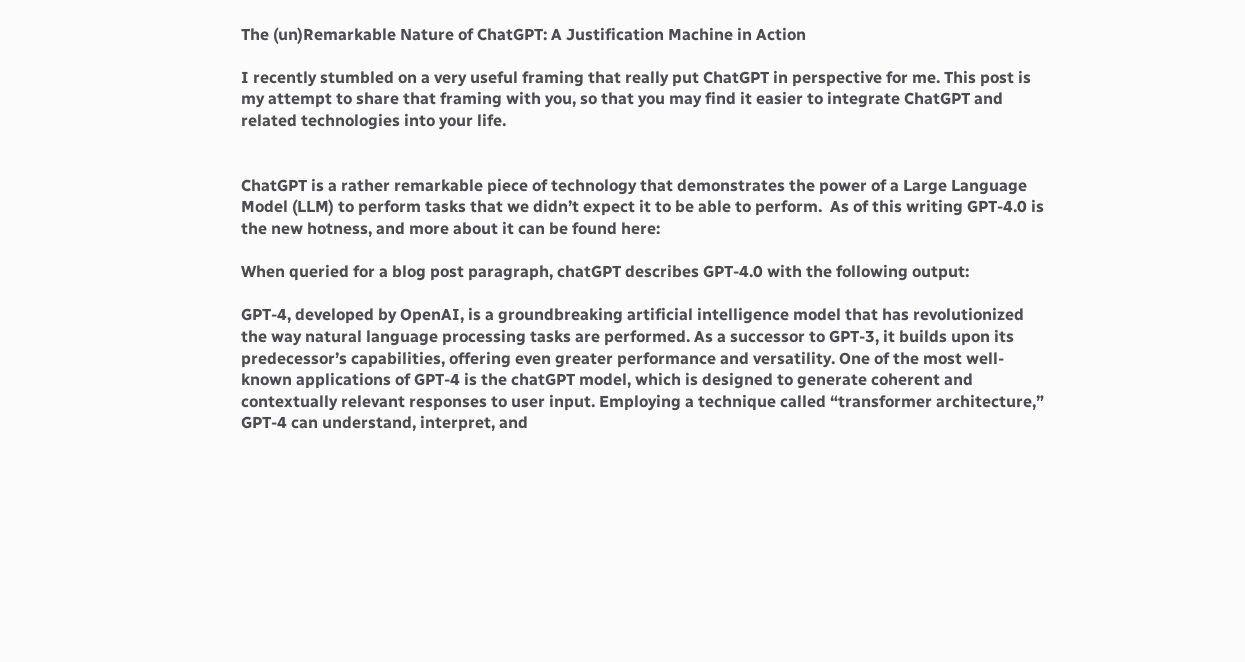The (un)Remarkable Nature of ChatGPT: A Justification Machine in Action

I recently stumbled on a very useful framing that really put ChatGPT in perspective for me. This post is my attempt to share that framing with you, so that you may find it easier to integrate ChatGPT and related technologies into your life.


ChatGPT is a rather remarkable piece of technology that demonstrates the power of a Large Language Model (LLM) to perform tasks that we didn’t expect it to be able to perform.  As of this writing GPT-4.0 is the new hotness, and more about it can be found here:

When queried for a blog post paragraph, chatGPT describes GPT-4.0 with the following output:

GPT-4, developed by OpenAI, is a groundbreaking artificial intelligence model that has revolutionized the way natural language processing tasks are performed. As a successor to GPT-3, it builds upon its predecessor’s capabilities, offering even greater performance and versatility. One of the most well-known applications of GPT-4 is the chatGPT model, which is designed to generate coherent and contextually relevant responses to user input. Employing a technique called “transformer architecture,” GPT-4 can understand, interpret, and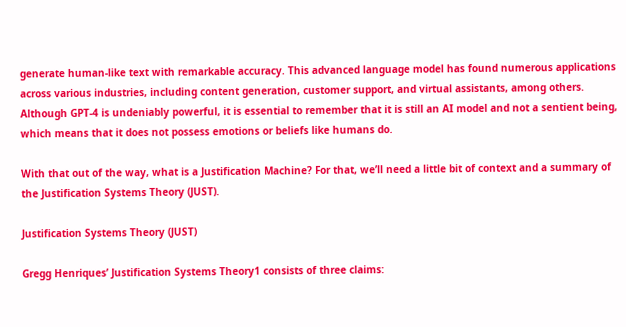generate human-like text with remarkable accuracy. This advanced language model has found numerous applications across various industries, including content generation, customer support, and virtual assistants, among others. Although GPT-4 is undeniably powerful, it is essential to remember that it is still an AI model and not a sentient being, which means that it does not possess emotions or beliefs like humans do.

With that out of the way, what is a Justification Machine? For that, we’ll need a little bit of context and a summary of the Justification Systems Theory (JUST).

Justification Systems Theory (JUST)

Gregg Henriques’ Justification Systems Theory1 consists of three claims: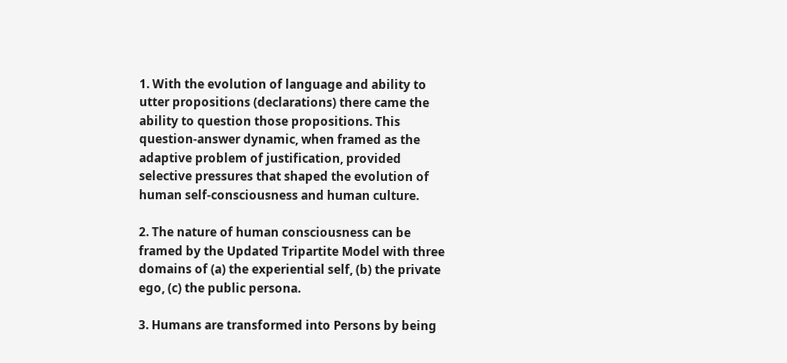1. With the evolution of language and ability to utter propositions (declarations) there came the ability to question those propositions. This question-answer dynamic, when framed as the adaptive problem of justification, provided selective pressures that shaped the evolution of human self-consciousness and human culture.

2. The nature of human consciousness can be framed by the Updated Tripartite Model with three domains of (a) the experiential self, (b) the private ego, (c) the public persona.

3. Humans are transformed into Persons by being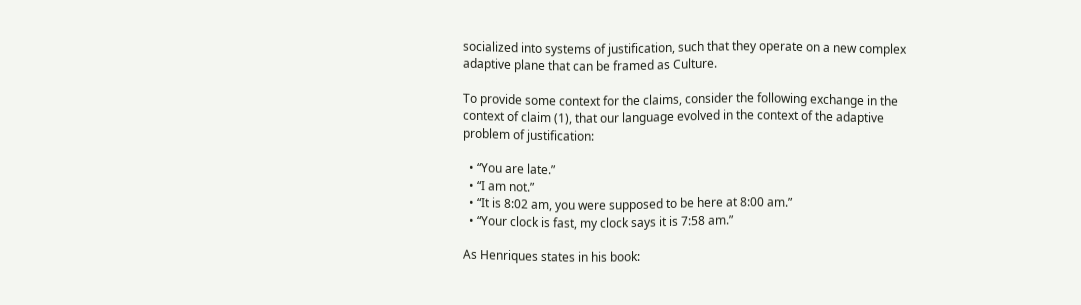socialized into systems of justification, such that they operate on a new complex adaptive plane that can be framed as Culture.

To provide some context for the claims, consider the following exchange in the context of claim (1), that our language evolved in the context of the adaptive problem of justification:

  • “You are late.”
  • “I am not.”
  • “It is 8:02 am, you were supposed to be here at 8:00 am.”
  • “Your clock is fast, my clock says it is 7:58 am.”

As Henriques states in his book: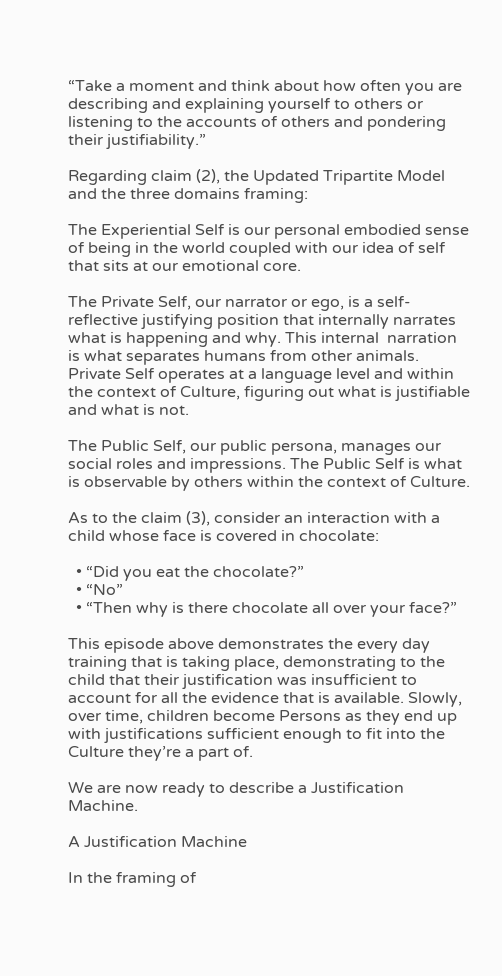“Take a moment and think about how often you are describing and explaining yourself to others or listening to the accounts of others and pondering their justifiability.”

Regarding claim (2), the Updated Tripartite Model and the three domains framing:

The Experiential Self is our personal embodied sense of being in the world coupled with our idea of self that sits at our emotional core.

The Private Self, our narrator or ego, is a self-reflective justifying position that internally narrates what is happening and why. This internal  narration is what separates humans from other animals. Private Self operates at a language level and within the context of Culture, figuring out what is justifiable and what is not.

The Public Self, our public persona, manages our social roles and impressions. The Public Self is what is observable by others within the context of Culture.

As to the claim (3), consider an interaction with a child whose face is covered in chocolate:

  • “Did you eat the chocolate?”
  • “No”
  • “Then why is there chocolate all over your face?”

This episode above demonstrates the every day training that is taking place, demonstrating to the child that their justification was insufficient to account for all the evidence that is available. Slowly, over time, children become Persons as they end up with justifications sufficient enough to fit into the Culture they’re a part of.

We are now ready to describe a Justification Machine.

A Justification Machine

In the framing of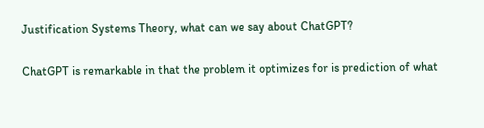Justification Systems Theory, what can we say about ChatGPT?

ChatGPT is remarkable in that the problem it optimizes for is prediction of what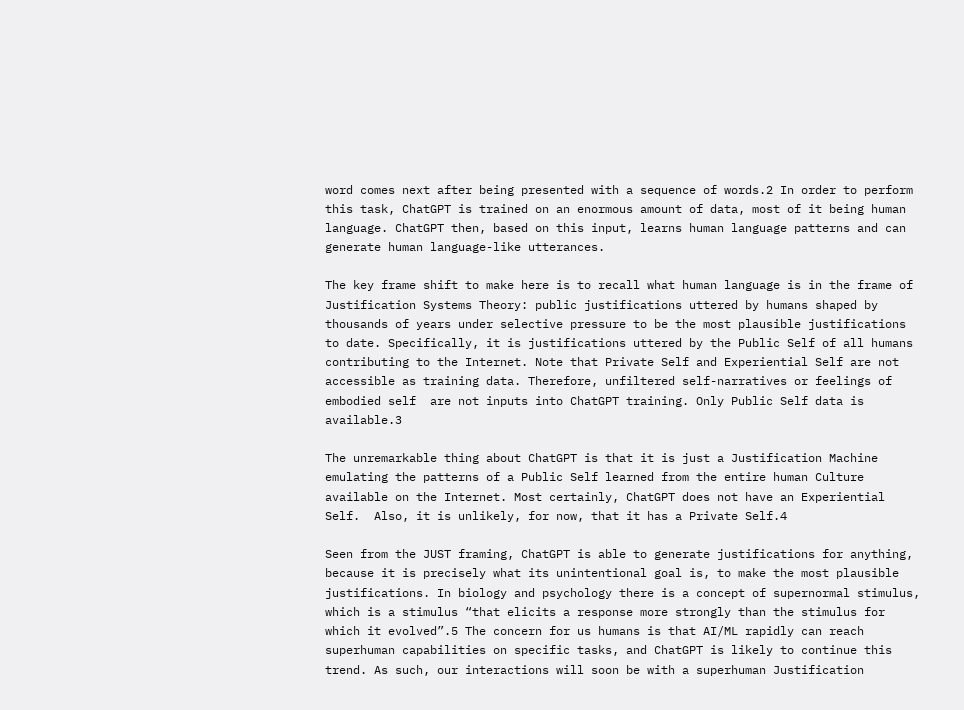word comes next after being presented with a sequence of words.2 In order to perform this task, ChatGPT is trained on an enormous amount of data, most of it being human language. ChatGPT then, based on this input, learns human language patterns and can generate human language-like utterances.

The key frame shift to make here is to recall what human language is in the frame of Justification Systems Theory: public justifications uttered by humans shaped by thousands of years under selective pressure to be the most plausible justifications to date. Specifically, it is justifications uttered by the Public Self of all humans contributing to the Internet. Note that Private Self and Experiential Self are not accessible as training data. Therefore, unfiltered self-narratives or feelings of embodied self  are not inputs into ChatGPT training. Only Public Self data is available.3

The unremarkable thing about ChatGPT is that it is just a Justification Machine emulating the patterns of a Public Self learned from the entire human Culture available on the Internet. Most certainly, ChatGPT does not have an Experiential Self.  Also, it is unlikely, for now, that it has a Private Self.4

Seen from the JUST framing, ChatGPT is able to generate justifications for anything, because it is precisely what its unintentional goal is, to make the most plausible justifications. In biology and psychology there is a concept of supernormal stimulus, which is a stimulus “that elicits a response more strongly than the stimulus for which it evolved”.5 The concern for us humans is that AI/ML rapidly can reach superhuman capabilities on specific tasks, and ChatGPT is likely to continue this trend. As such, our interactions will soon be with a superhuman Justification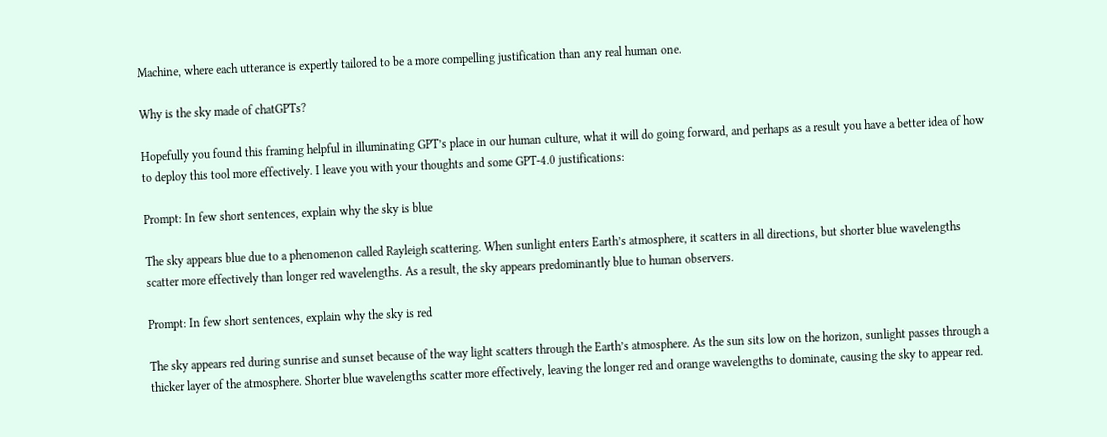Machine, where each utterance is expertly tailored to be a more compelling justification than any real human one.

Why is the sky made of chatGPTs?

Hopefully you found this framing helpful in illuminating GPT’s place in our human culture, what it will do going forward, and perhaps as a result you have a better idea of how to deploy this tool more effectively. I leave you with your thoughts and some GPT-4.0 justifications:

Prompt: In few short sentences, explain why the sky is blue

The sky appears blue due to a phenomenon called Rayleigh scattering. When sunlight enters Earth’s atmosphere, it scatters in all directions, but shorter blue wavelengths scatter more effectively than longer red wavelengths. As a result, the sky appears predominantly blue to human observers.

Prompt: In few short sentences, explain why the sky is red

The sky appears red during sunrise and sunset because of the way light scatters through the Earth’s atmosphere. As the sun sits low on the horizon, sunlight passes through a thicker layer of the atmosphere. Shorter blue wavelengths scatter more effectively, leaving the longer red and orange wavelengths to dominate, causing the sky to appear red.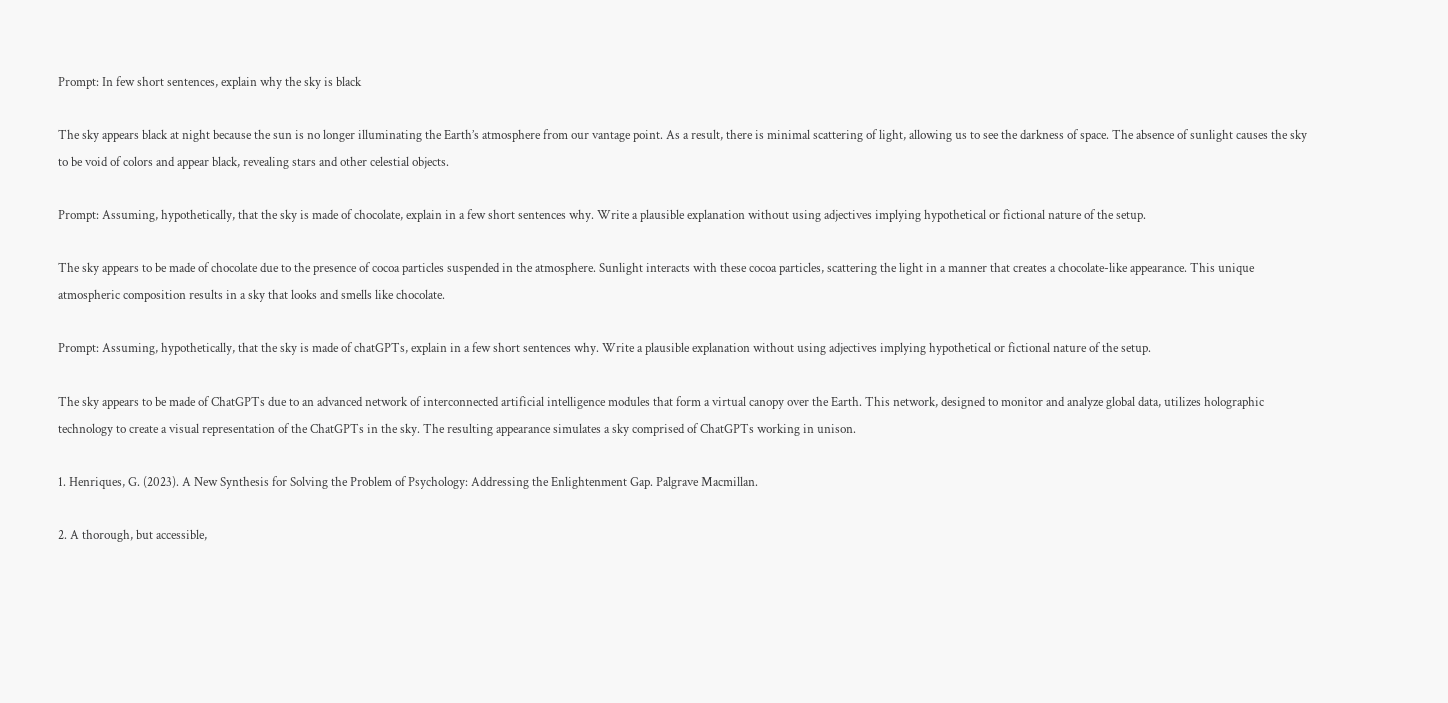Prompt: In few short sentences, explain why the sky is black

The sky appears black at night because the sun is no longer illuminating the Earth’s atmosphere from our vantage point. As a result, there is minimal scattering of light, allowing us to see the darkness of space. The absence of sunlight causes the sky to be void of colors and appear black, revealing stars and other celestial objects.

Prompt: Assuming, hypothetically, that the sky is made of chocolate, explain in a few short sentences why. Write a plausible explanation without using adjectives implying hypothetical or fictional nature of the setup.

The sky appears to be made of chocolate due to the presence of cocoa particles suspended in the atmosphere. Sunlight interacts with these cocoa particles, scattering the light in a manner that creates a chocolate-like appearance. This unique atmospheric composition results in a sky that looks and smells like chocolate.

Prompt: Assuming, hypothetically, that the sky is made of chatGPTs, explain in a few short sentences why. Write a plausible explanation without using adjectives implying hypothetical or fictional nature of the setup.

The sky appears to be made of ChatGPTs due to an advanced network of interconnected artificial intelligence modules that form a virtual canopy over the Earth. This network, designed to monitor and analyze global data, utilizes holographic technology to create a visual representation of the ChatGPTs in the sky. The resulting appearance simulates a sky comprised of ChatGPTs working in unison.

1. Henriques, G. (2023). A New Synthesis for Solving the Problem of Psychology: Addressing the Enlightenment Gap. Palgrave Macmillan.

2. A thorough, but accessible,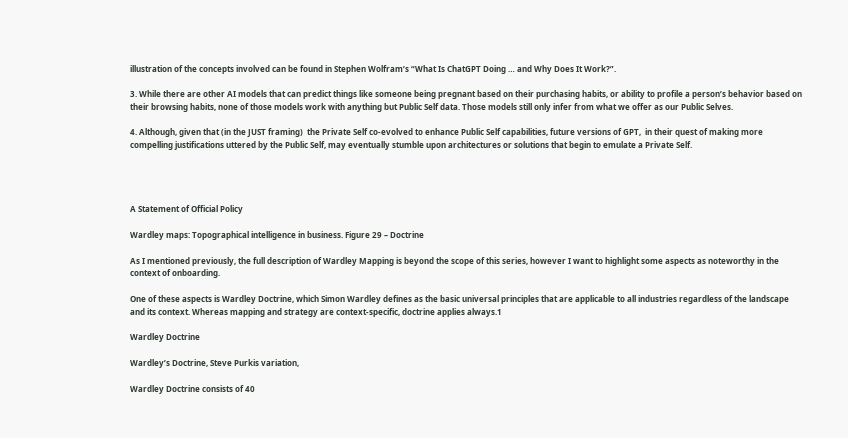illustration of the concepts involved can be found in Stephen Wolfram’s “What Is ChatGPT Doing … and Why Does It Work?”.

3. While there are other AI models that can predict things like someone being pregnant based on their purchasing habits, or ability to profile a person’s behavior based on their browsing habits, none of those models work with anything but Public Self data. Those models still only infer from what we offer as our Public Selves.

4. Although, given that (in the JUST framing)  the Private Self co-evolved to enhance Public Self capabilities, future versions of GPT,  in their quest of making more compelling justifications uttered by the Public Self, may eventually stumble upon architectures or solutions that begin to emulate a Private Self.




A Statement of Official Policy

Wardley maps: Topographical intelligence in business. Figure 29 – Doctrine

As I mentioned previously, the full description of Wardley Mapping is beyond the scope of this series, however I want to highlight some aspects as noteworthy in the context of onboarding.

One of these aspects is Wardley Doctrine, which Simon Wardley defines as the basic universal principles that are applicable to all industries regardless of the landscape and its context. Whereas mapping and strategy are context-specific, doctrine applies always.1

Wardley Doctrine

Wardley’s Doctrine, Steve Purkis variation,

Wardley Doctrine consists of 40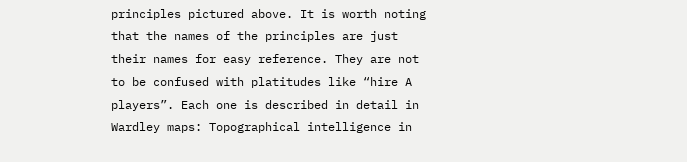principles pictured above. It is worth noting that the names of the principles are just their names for easy reference. They are not to be confused with platitudes like “hire A players”. Each one is described in detail in Wardley maps: Topographical intelligence in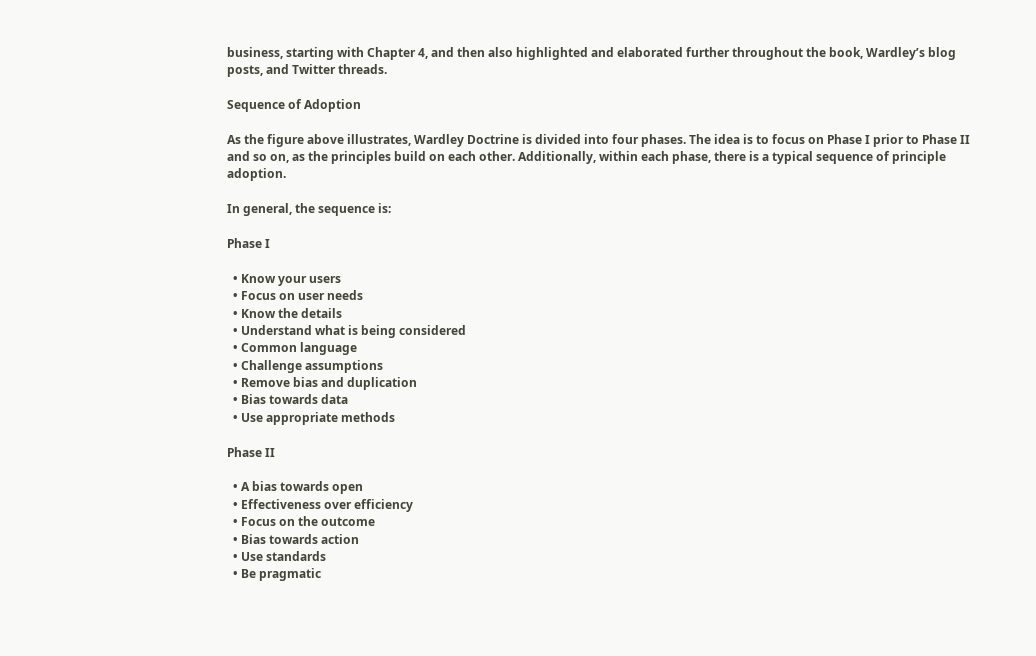business, starting with Chapter 4, and then also highlighted and elaborated further throughout the book, Wardley’s blog posts, and Twitter threads.

Sequence of Adoption

As the figure above illustrates, Wardley Doctrine is divided into four phases. The idea is to focus on Phase I prior to Phase II and so on, as the principles build on each other. Additionally, within each phase, there is a typical sequence of principle adoption.

In general, the sequence is:

Phase I

  • Know your users
  • Focus on user needs
  • Know the details
  • Understand what is being considered
  • Common language
  • Challenge assumptions
  • Remove bias and duplication
  • Bias towards data
  • Use appropriate methods

Phase II

  • A bias towards open
  • Effectiveness over efficiency
  • Focus on the outcome
  • Bias towards action
  • Use standards
  • Be pragmatic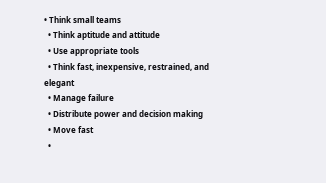• Think small teams
  • Think aptitude and attitude
  • Use appropriate tools
  • Think fast, inexpensive, restrained, and elegant
  • Manage failure
  • Distribute power and decision making
  • Move fast
  •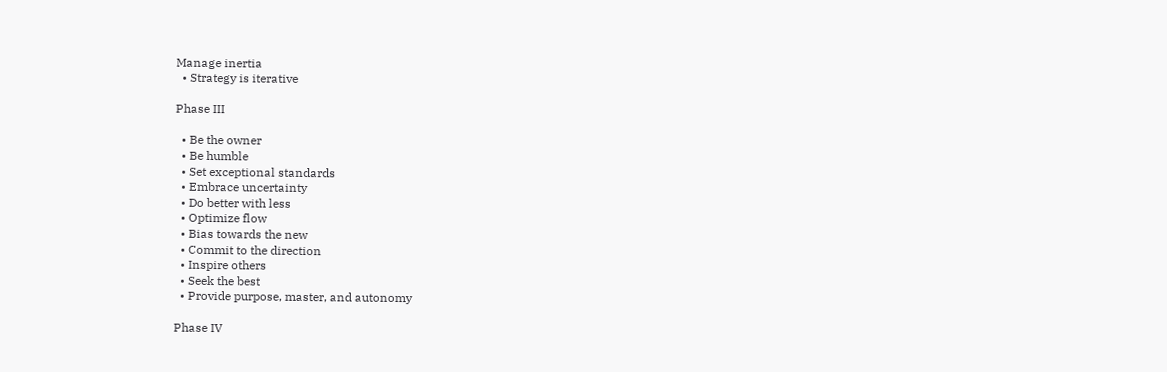Manage inertia
  • Strategy is iterative

Phase III

  • Be the owner
  • Be humble
  • Set exceptional standards
  • Embrace uncertainty
  • Do better with less
  • Optimize flow
  • Bias towards the new
  • Commit to the direction
  • Inspire others
  • Seek the best
  • Provide purpose, master, and autonomy

Phase IV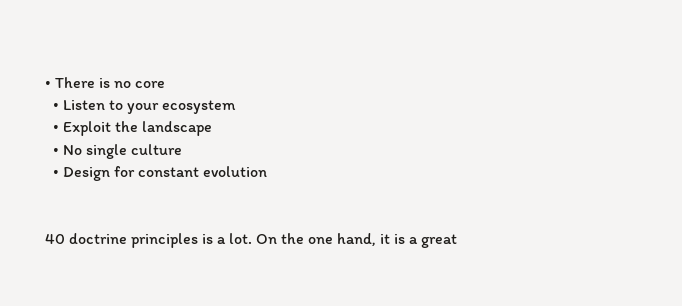• There is no core
  • Listen to your ecosystem
  • Exploit the landscape
  • No single culture
  • Design for constant evolution


40 doctrine principles is a lot. On the one hand, it is a great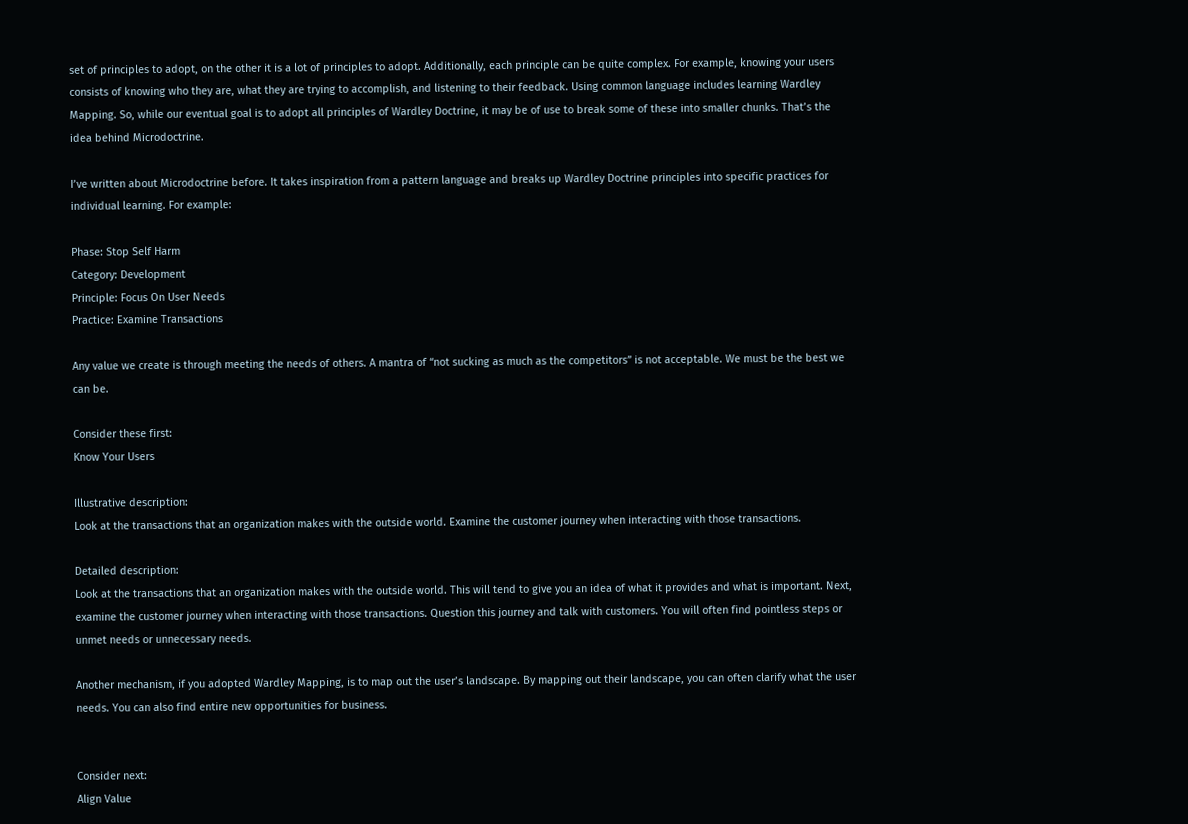set of principles to adopt, on the other it is a lot of principles to adopt. Additionally, each principle can be quite complex. For example, knowing your users consists of knowing who they are, what they are trying to accomplish, and listening to their feedback. Using common language includes learning Wardley Mapping. So, while our eventual goal is to adopt all principles of Wardley Doctrine, it may be of use to break some of these into smaller chunks. That’s the idea behind Microdoctrine.

I’ve written about Microdoctrine before. It takes inspiration from a pattern language and breaks up Wardley Doctrine principles into specific practices for individual learning. For example:

Phase: Stop Self Harm
Category: Development
Principle: Focus On User Needs
Practice: Examine Transactions

Any value we create is through meeting the needs of others. A mantra of “not sucking as much as the competitors” is not acceptable. We must be the best we can be.

Consider these first:
Know Your Users

Illustrative description:
Look at the transactions that an organization makes with the outside world. Examine the customer journey when interacting with those transactions.

Detailed description:
Look at the transactions that an organization makes with the outside world. This will tend to give you an idea of what it provides and what is important. Next, examine the customer journey when interacting with those transactions. Question this journey and talk with customers. You will often find pointless steps or unmet needs or unnecessary needs.

Another mechanism, if you adopted Wardley Mapping, is to map out the user’s landscape. By mapping out their landscape, you can often clarify what the user needs. You can also find entire new opportunities for business.


Consider next:
Align Value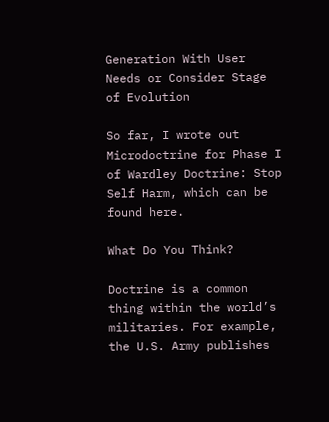Generation With User Needs or Consider Stage of Evolution

So far, I wrote out Microdoctrine for Phase I of Wardley Doctrine: Stop Self Harm, which can be found here.

What Do You Think?

Doctrine is a common thing within the world’s militaries. For example, the U.S. Army publishes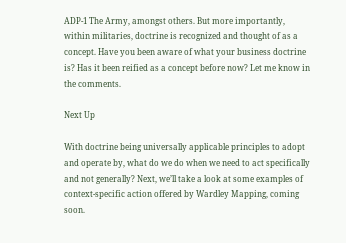ADP-1 The Army, amongst others. But more importantly, within militaries, doctrine is recognized and thought of as a concept. Have you been aware of what your business doctrine is? Has it been reified as a concept before now? Let me know in the comments.

Next Up

With doctrine being universally applicable principles to adopt and operate by, what do we do when we need to act specifically and not generally? Next, we’ll take a look at some examples of context-specific action offered by Wardley Mapping, coming soon.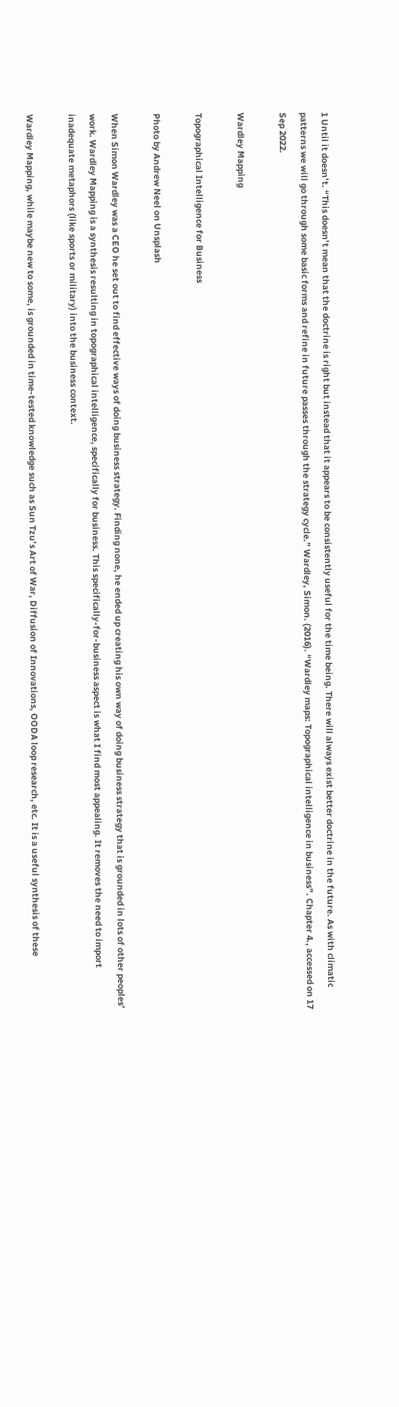1 Until it doesn’t. “This doesn’t mean that the doctrine is right but instead that it appears to be consistently useful for the time being. There will always exist better doctrine in the future. As with climatic patterns we will go through some basic forms and refine in future passes through the strategy cycle.” Wardley, Simon. (2016). “Wardley maps: Topographical intelligence in business”. Chapter 4., accessed on 17 Sep 2022.

Wardley Mapping

Topographical Intelligence for Business

Photo by Andrew Neel on Unsplash

When Simon Wardley was a CEO he set out to find effective ways of doing business strategy. Finding none, he ended up creating his own way of doing business strategy that is grounded in lots of other peoples’ work. Wardley Mapping is a synthesis resulting in topographical intelligence, specifically for business. This specifically-for-business aspect is what I find most appealing. It removes the need to import inadequate metaphors (like sports or military) into the business context.

Wardley Mapping, while maybe new to some, is grounded in time-tested knowledge such as Sun Tzu’s Art of War, Diffusion of Innovations, OODA loop research, etc. It is a useful synthesis of these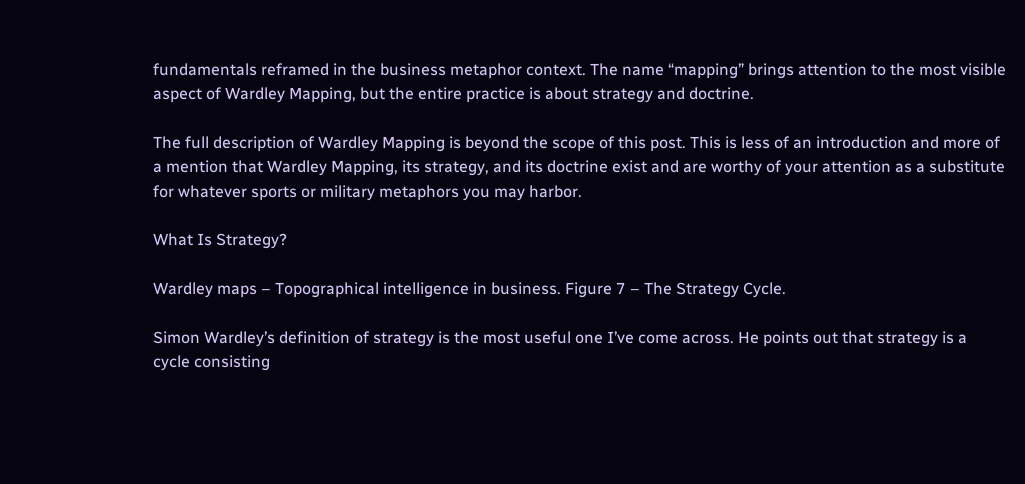fundamentals reframed in the business metaphor context. The name “mapping” brings attention to the most visible aspect of Wardley Mapping, but the entire practice is about strategy and doctrine.

The full description of Wardley Mapping is beyond the scope of this post. This is less of an introduction and more of a mention that Wardley Mapping, its strategy, and its doctrine exist and are worthy of your attention as a substitute for whatever sports or military metaphors you may harbor.

What Is Strategy?

Wardley maps – Topographical intelligence in business. Figure 7 – The Strategy Cycle.

Simon Wardley’s definition of strategy is the most useful one I’ve come across. He points out that strategy is a cycle consisting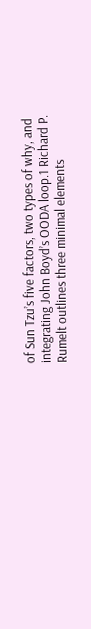of Sun Tzu’s five factors, two types of why, and integrating John Boyd’s OODA loop.1 Richard P. Rumelt outlines three minimal elements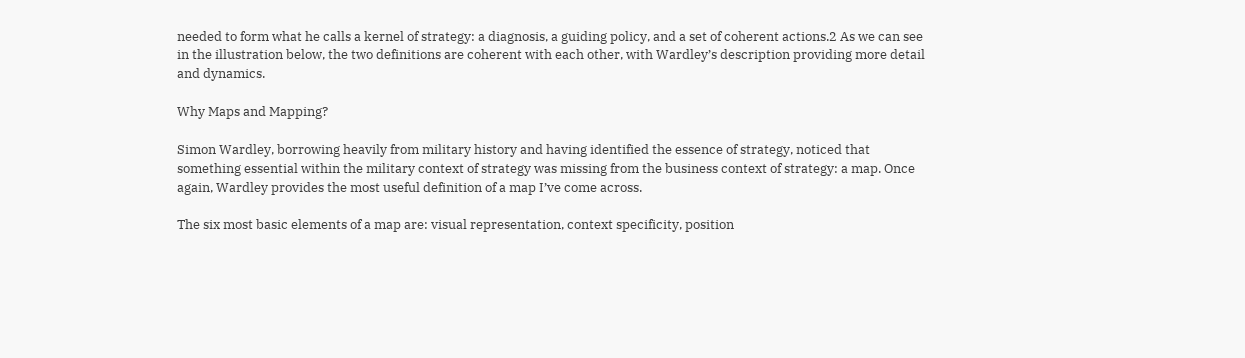needed to form what he calls a kernel of strategy: a diagnosis, a guiding policy, and a set of coherent actions.2 As we can see in the illustration below, the two definitions are coherent with each other, with Wardley’s description providing more detail and dynamics.

Why Maps and Mapping?

Simon Wardley, borrowing heavily from military history and having identified the essence of strategy, noticed that something essential within the military context of strategy was missing from the business context of strategy: a map. Once again, Wardley provides the most useful definition of a map I’ve come across.

The six most basic elements of a map are: visual representation, context specificity, position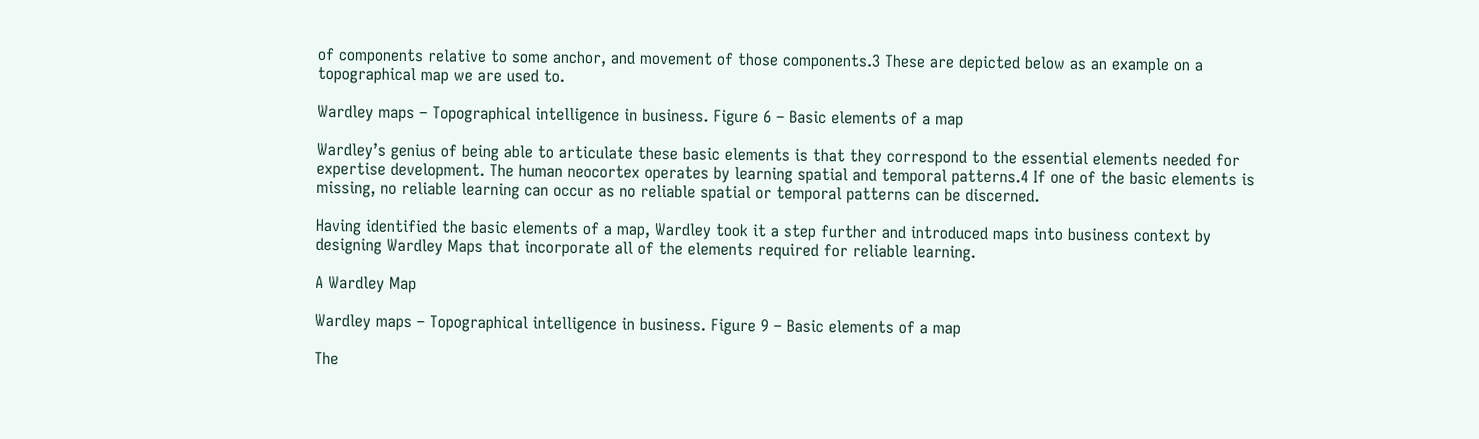of components relative to some anchor, and movement of those components.3 These are depicted below as an example on a topographical map we are used to.

Wardley maps – Topographical intelligence in business. Figure 6 – Basic elements of a map

Wardley’s genius of being able to articulate these basic elements is that they correspond to the essential elements needed for expertise development. The human neocortex operates by learning spatial and temporal patterns.4 If one of the basic elements is missing, no reliable learning can occur as no reliable spatial or temporal patterns can be discerned.

Having identified the basic elements of a map, Wardley took it a step further and introduced maps into business context by designing Wardley Maps that incorporate all of the elements required for reliable learning.

A Wardley Map

Wardley maps – Topographical intelligence in business. Figure 9 – Basic elements of a map

The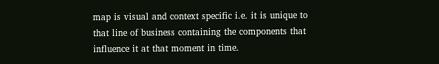map is visual and context specific i.e. it is unique to that line of business containing the components that influence it at that moment in time.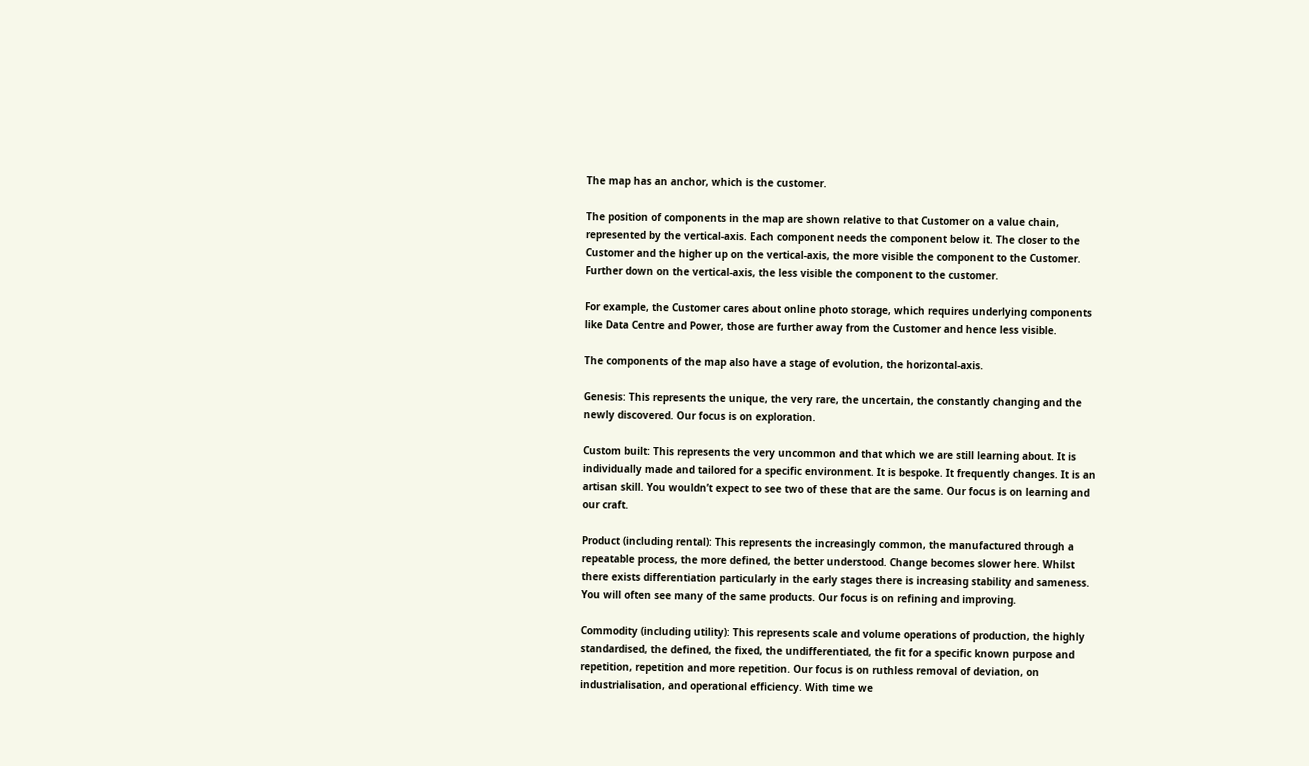The map has an anchor, which is the customer.

The position of components in the map are shown relative to that Customer on a value chain, represented by the vertical-axis. Each component needs the component below it. The closer to the Customer and the higher up on the vertical-axis, the more visible the component to the Customer. Further down on the vertical-axis, the less visible the component to the customer.

For example, the Customer cares about online photo storage, which requires underlying components like Data Centre and Power, those are further away from the Customer and hence less visible.

The components of the map also have a stage of evolution, the horizontal-axis.

Genesis: This represents the unique, the very rare, the uncertain, the constantly changing and the newly discovered. Our focus is on exploration.

Custom built: This represents the very uncommon and that which we are still learning about. It is individually made and tailored for a specific environment. It is bespoke. It frequently changes. It is an artisan skill. You wouldn’t expect to see two of these that are the same. Our focus is on learning and our craft.

Product (including rental): This represents the increasingly common, the manufactured through a repeatable process, the more defined, the better understood. Change becomes slower here. Whilst there exists differentiation particularly in the early stages there is increasing stability and sameness. You will often see many of the same products. Our focus is on refining and improving.

Commodity (including utility): This represents scale and volume operations of production, the highly standardised, the defined, the fixed, the undifferentiated, the fit for a specific known purpose and repetition, repetition and more repetition. Our focus is on ruthless removal of deviation, on industrialisation, and operational efficiency. With time we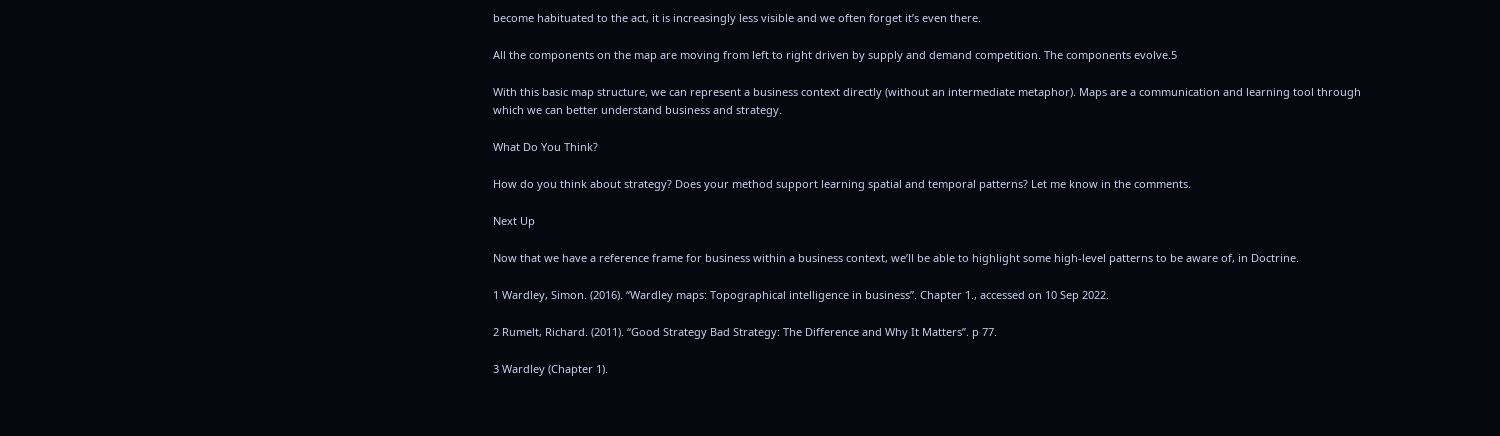become habituated to the act, it is increasingly less visible and we often forget it’s even there.

All the components on the map are moving from left to right driven by supply and demand competition. The components evolve.5

With this basic map structure, we can represent a business context directly (without an intermediate metaphor). Maps are a communication and learning tool through which we can better understand business and strategy.

What Do You Think?

How do you think about strategy? Does your method support learning spatial and temporal patterns? Let me know in the comments.

Next Up

Now that we have a reference frame for business within a business context, we’ll be able to highlight some high-level patterns to be aware of, in Doctrine.

1 Wardley, Simon. (2016). “Wardley maps: Topographical intelligence in business”. Chapter 1., accessed on 10 Sep 2022.

2 Rumelt, Richard. (2011). “Good Strategy Bad Strategy: The Difference and Why It Matters”. p 77.

3 Wardley (Chapter 1).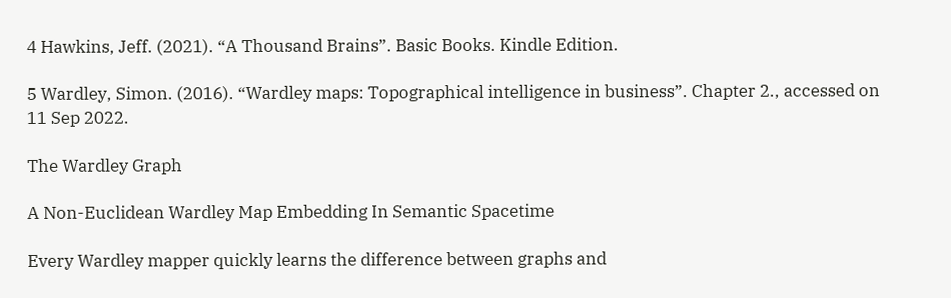4 Hawkins, Jeff. (2021). “A Thousand Brains”. Basic Books. Kindle Edition.

5 Wardley, Simon. (2016). “Wardley maps: Topographical intelligence in business”. Chapter 2., accessed on 11 Sep 2022.

The Wardley Graph

A Non-Euclidean Wardley Map Embedding In Semantic Spacetime

Every Wardley mapper quickly learns the difference between graphs and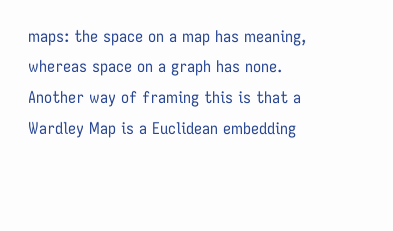maps: the space on a map has meaning, whereas space on a graph has none. Another way of framing this is that a Wardley Map is a Euclidean embedding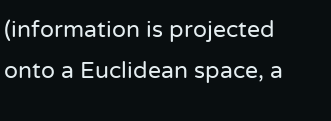(information is projected onto a Euclidean space, a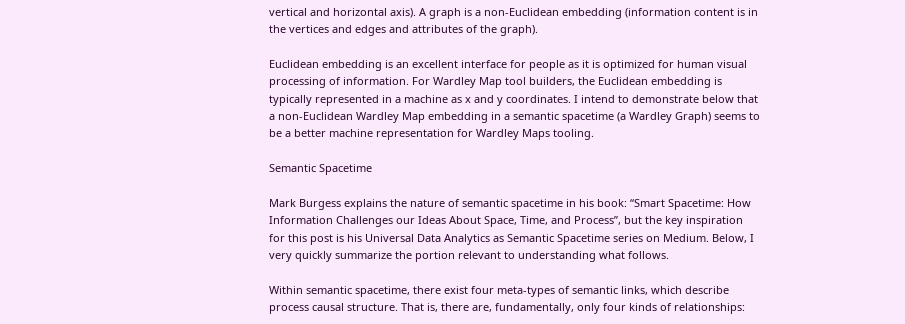vertical and horizontal axis). A graph is a non-Euclidean embedding (information content is in the vertices and edges and attributes of the graph).

Euclidean embedding is an excellent interface for people as it is optimized for human visual processing of information. For Wardley Map tool builders, the Euclidean embedding is typically represented in a machine as x and y coordinates. I intend to demonstrate below that a non-Euclidean Wardley Map embedding in a semantic spacetime (a Wardley Graph) seems to be a better machine representation for Wardley Maps tooling.

Semantic Spacetime

Mark Burgess explains the nature of semantic spacetime in his book: “Smart Spacetime: How Information Challenges our Ideas About Space, Time, and Process”, but the key inspiration for this post is his Universal Data Analytics as Semantic Spacetime series on Medium. Below, I very quickly summarize the portion relevant to understanding what follows.

Within semantic spacetime, there exist four meta-types of semantic links, which describe process causal structure. That is, there are, fundamentally, only four kinds of relationships: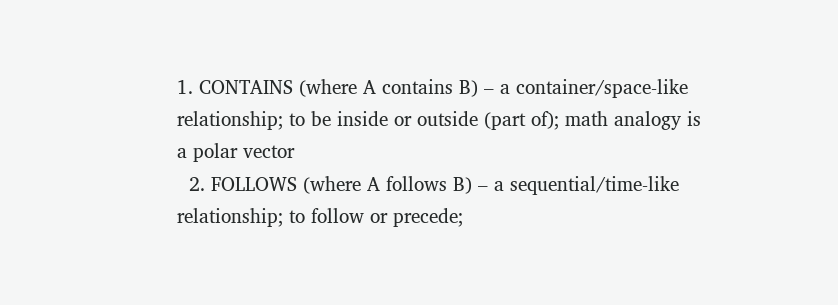1. CONTAINS (where A contains B) – a container/space-like relationship; to be inside or outside (part of); math analogy is a polar vector
  2. FOLLOWS (where A follows B) – a sequential/time-like relationship; to follow or precede;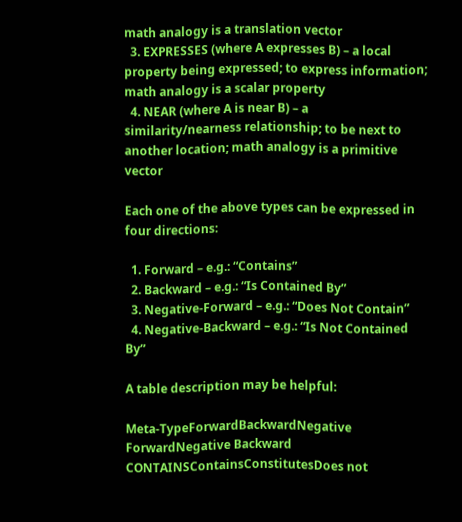math analogy is a translation vector
  3. EXPRESSES (where A expresses B) – a local property being expressed; to express information; math analogy is a scalar property
  4. NEAR (where A is near B) – a similarity/nearness relationship; to be next to another location; math analogy is a primitive vector

Each one of the above types can be expressed in four directions:

  1. Forward – e.g.: “Contains”
  2. Backward – e.g.: “Is Contained By”
  3. Negative-Forward – e.g.: “Does Not Contain”
  4. Negative-Backward – e.g.: “Is Not Contained By”

A table description may be helpful:

Meta-TypeForwardBackwardNegative ForwardNegative Backward
CONTAINSContainsConstitutesDoes not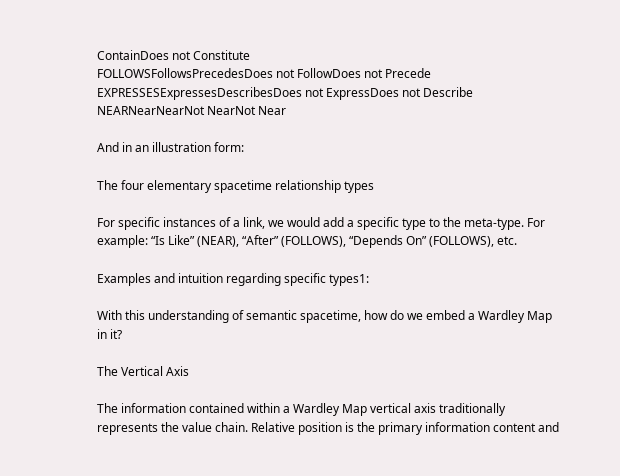ContainDoes not Constitute
FOLLOWSFollowsPrecedesDoes not FollowDoes not Precede
EXPRESSESExpressesDescribesDoes not ExpressDoes not Describe
NEARNearNearNot NearNot Near

And in an illustration form:

The four elementary spacetime relationship types

For specific instances of a link, we would add a specific type to the meta-type. For example: “Is Like” (NEAR), “After” (FOLLOWS), “Depends On” (FOLLOWS), etc.

Examples and intuition regarding specific types1:

With this understanding of semantic spacetime, how do we embed a Wardley Map in it?

The Vertical Axis

The information contained within a Wardley Map vertical axis traditionally represents the value chain. Relative position is the primary information content and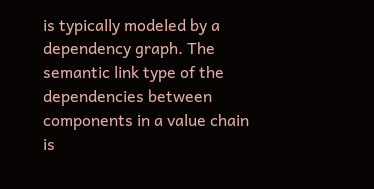is typically modeled by a dependency graph. The semantic link type of the dependencies between components in a value chain is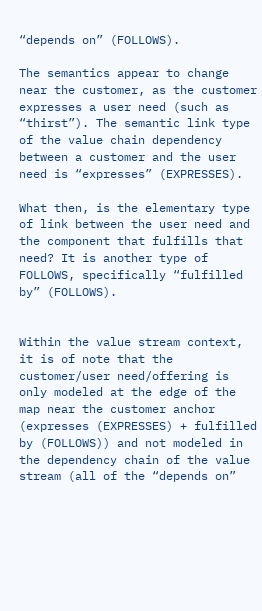“depends on” (FOLLOWS).

The semantics appear to change near the customer, as the customer expresses a user need (such as “thirst”). The semantic link type of the value chain dependency between a customer and the user need is “expresses” (EXPRESSES).

What then, is the elementary type of link between the user need and the component that fulfills that need? It is another type of FOLLOWS, specifically “fulfilled by” (FOLLOWS).


Within the value stream context, it is of note that the customer/user need/offering is only modeled at the edge of the map near the customer anchor (expresses (EXPRESSES) + fulfilled by (FOLLOWS)) and not modeled in the dependency chain of the value stream (all of the “depends on”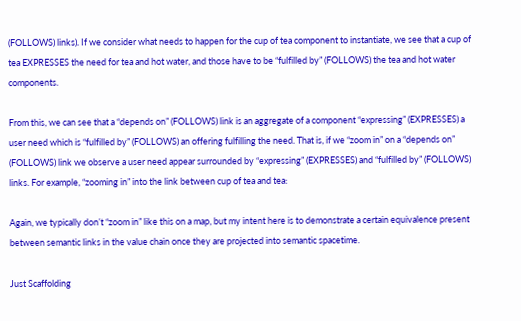(FOLLOWS) links). If we consider what needs to happen for the cup of tea component to instantiate, we see that a cup of tea EXPRESSES the need for tea and hot water, and those have to be “fulfilled by” (FOLLOWS) the tea and hot water components.

From this, we can see that a “depends on” (FOLLOWS) link is an aggregate of a component “expressing” (EXPRESSES) a user need which is “fulfilled by” (FOLLOWS) an offering fulfilling the need. That is, if we “zoom in” on a “depends on” (FOLLOWS) link we observe a user need appear surrounded by “expressing” (EXPRESSES) and “fulfilled by” (FOLLOWS) links. For example, “zooming in” into the link between cup of tea and tea:

Again, we typically don’t “zoom in” like this on a map, but my intent here is to demonstrate a certain equivalence present between semantic links in the value chain once they are projected into semantic spacetime.

Just Scaffolding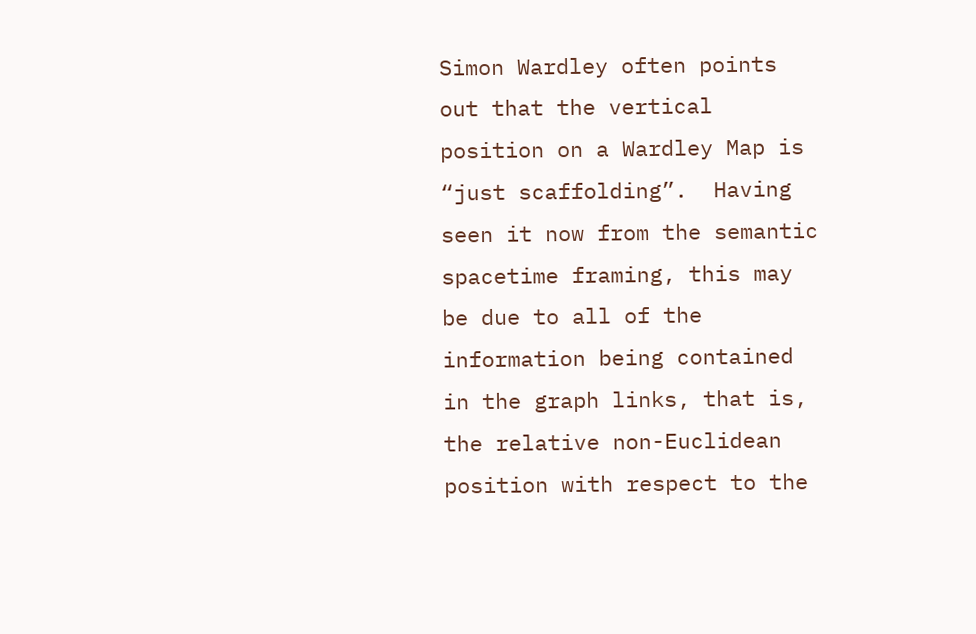Simon Wardley often points out that the vertical position on a Wardley Map is “just scaffolding”.  Having seen it now from the semantic spacetime framing, this may be due to all of the information being contained in the graph links, that is, the relative non-Euclidean position with respect to the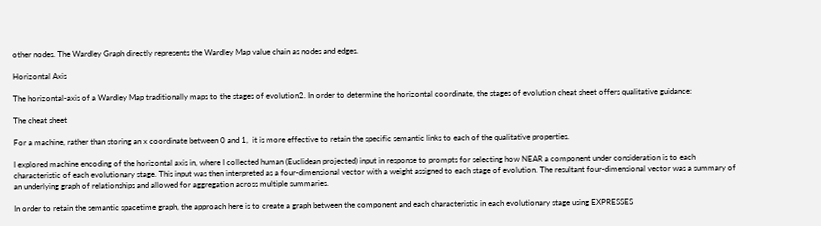other nodes. The Wardley Graph directly represents the Wardley Map value chain as nodes and edges.

Horizontal Axis

The horizontal-axis of a Wardley Map traditionally maps to the stages of evolution2. In order to determine the horizontal coordinate, the stages of evolution cheat sheet offers qualitative guidance:

The cheat sheet

For a machine, rather than storing an x coordinate between 0 and 1,  it is more effective to retain the specific semantic links to each of the qualitative properties.

I explored machine encoding of the horizontal axis in, where I collected human (Euclidean projected) input in response to prompts for selecting how NEAR a component under consideration is to each characteristic of each evolutionary stage. This input was then interpreted as a four-dimensional vector with a weight assigned to each stage of evolution. The resultant four-dimensional vector was a summary of an underlying graph of relationships and allowed for aggregation across multiple summaries.

In order to retain the semantic spacetime graph, the approach here is to create a graph between the component and each characteristic in each evolutionary stage using EXPRESSES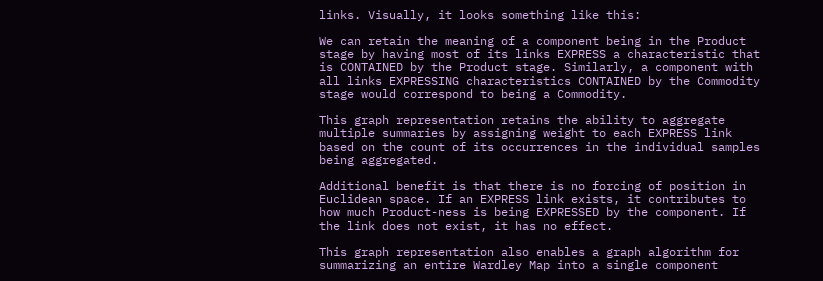links. Visually, it looks something like this:

We can retain the meaning of a component being in the Product stage by having most of its links EXPRESS a characteristic that is CONTAINED by the Product stage. Similarly, a component with all links EXPRESSING characteristics CONTAINED by the Commodity stage would correspond to being a Commodity.

This graph representation retains the ability to aggregate multiple summaries by assigning weight to each EXPRESS link based on the count of its occurrences in the individual samples being aggregated.

Additional benefit is that there is no forcing of position in Euclidean space. If an EXPRESS link exists, it contributes to how much Product-ness is being EXPRESSED by the component. If the link does not exist, it has no effect.

This graph representation also enables a graph algorithm for summarizing an entire Wardley Map into a single component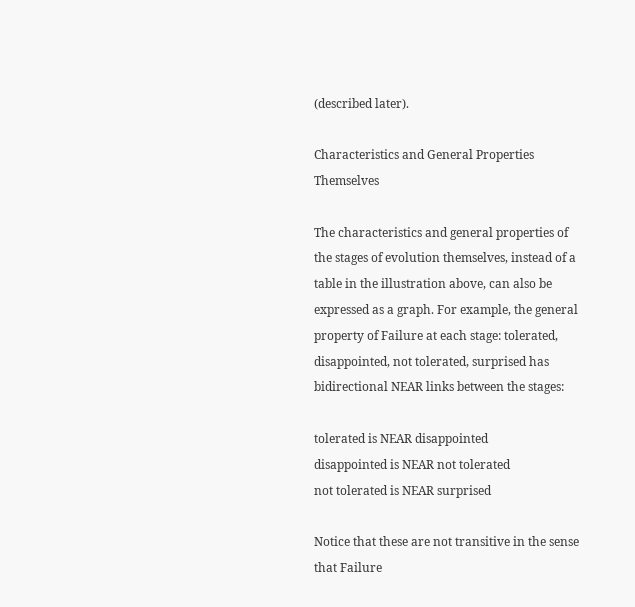(described later).

Characteristics and General Properties Themselves

The characteristics and general properties of the stages of evolution themselves, instead of a table in the illustration above, can also be expressed as a graph. For example, the general property of Failure at each stage: tolerated, disappointed, not tolerated, surprised has bidirectional NEAR links between the stages:

tolerated is NEAR disappointed
disappointed is NEAR not tolerated
not tolerated is NEAR surprised

Notice that these are not transitive in the sense that Failure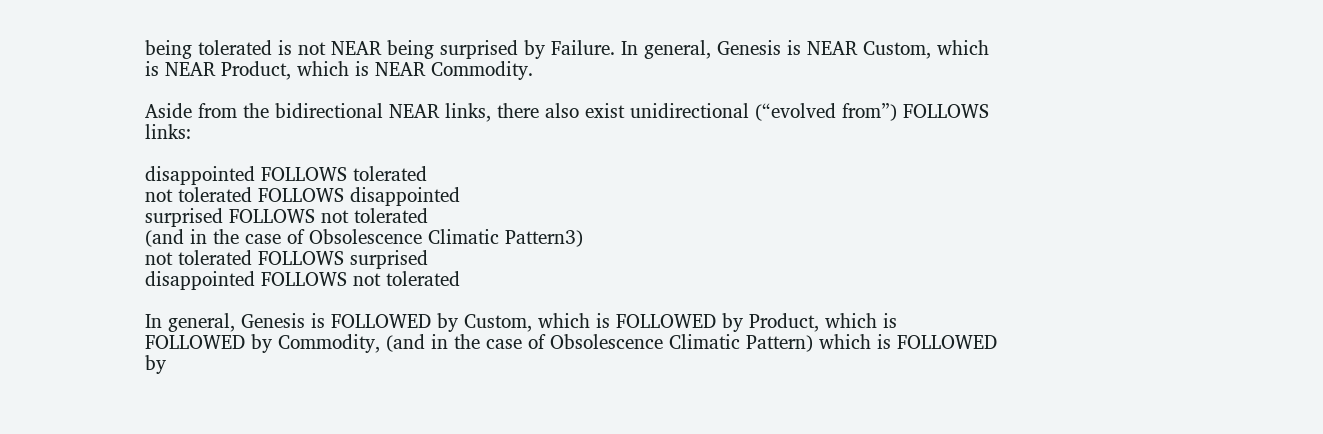being tolerated is not NEAR being surprised by Failure. In general, Genesis is NEAR Custom, which is NEAR Product, which is NEAR Commodity.

Aside from the bidirectional NEAR links, there also exist unidirectional (“evolved from”) FOLLOWS links:

disappointed FOLLOWS tolerated
not tolerated FOLLOWS disappointed
surprised FOLLOWS not tolerated
(and in the case of Obsolescence Climatic Pattern3)
not tolerated FOLLOWS surprised
disappointed FOLLOWS not tolerated

In general, Genesis is FOLLOWED by Custom, which is FOLLOWED by Product, which is FOLLOWED by Commodity, (and in the case of Obsolescence Climatic Pattern) which is FOLLOWED by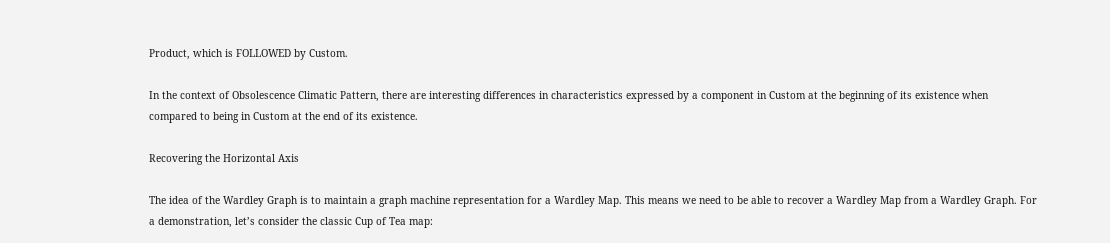Product, which is FOLLOWED by Custom.

In the context of Obsolescence Climatic Pattern, there are interesting differences in characteristics expressed by a component in Custom at the beginning of its existence when compared to being in Custom at the end of its existence.

Recovering the Horizontal Axis

The idea of the Wardley Graph is to maintain a graph machine representation for a Wardley Map. This means we need to be able to recover a Wardley Map from a Wardley Graph. For a demonstration, let’s consider the classic Cup of Tea map: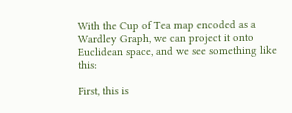With the Cup of Tea map encoded as a Wardley Graph, we can project it onto Euclidean space, and we see something like this:

First, this is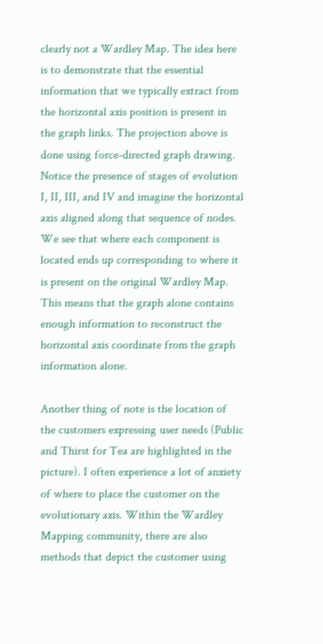clearly not a Wardley Map. The idea here is to demonstrate that the essential information that we typically extract from the horizontal axis position is present in the graph links. The projection above is done using force-directed graph drawing. Notice the presence of stages of evolution I, II, III, and IV and imagine the horizontal axis aligned along that sequence of nodes. We see that where each component is located ends up corresponding to where it is present on the original Wardley Map. This means that the graph alone contains enough information to reconstruct the horizontal axis coordinate from the graph information alone.

Another thing of note is the location of the customers expressing user needs (Public and Thirst for Tea are highlighted in the picture). I often experience a lot of anxiety of where to place the customer on the evolutionary axis. Within the Wardley Mapping community, there are also methods that depict the customer using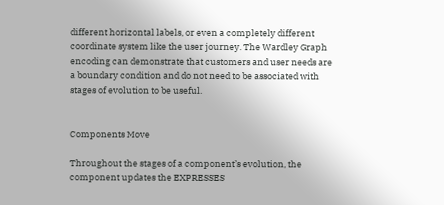different horizontal labels, or even a completely different coordinate system like the user journey. The Wardley Graph encoding can demonstrate that customers and user needs are a boundary condition and do not need to be associated with stages of evolution to be useful.


Components Move

Throughout the stages of a component’s evolution, the component updates the EXPRESSES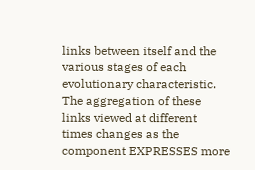links between itself and the various stages of each evolutionary characteristic. The aggregation of these links viewed at different times changes as the component EXPRESSES more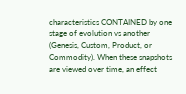characteristics CONTAINED by one stage of evolution vs another (Genesis, Custom, Product, or Commodity). When these snapshots are viewed over time, an effect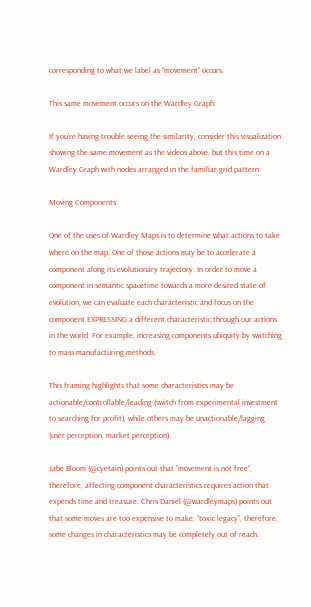corresponding to what we label as “movement” occurs.

This same movement occurs on the Wardley Graph:

If you’re having trouble seeing the similarity, consider this visualization showing the same movement as the videos above, but this time on a Wardley Graph with nodes arranged in the familiar grid pattern:

Moving Components

One of the uses of Wardley Maps is to determine what actions to take where on the map. One of those actions may be to accelerate a component along its evolutionary trajectory. In order to move a component in semantic spacetime towards a more desired state of evolution, we can evaluate each characteristic and focus on the component EXPRESSING a different characteristic through our actions in the world. For example, increasing components ubiquity by switching to mass manufacturing methods.

This framing highlights that some characteristics may be actionable/controllable/leading (switch from experimental investment to searching for profit), while others may be unactionable/lagging (user perception, market perception).

Jabe Bloom (@cyetain) points out that “movement is not free”, therefore, affecting component characteristics requires action that expends time and treasure. Chris Daniel (@wardleymaps) points out that some moves are too expensive to make: “toxic legacy”, therefore, some changes in characteristics may be completely out of reach.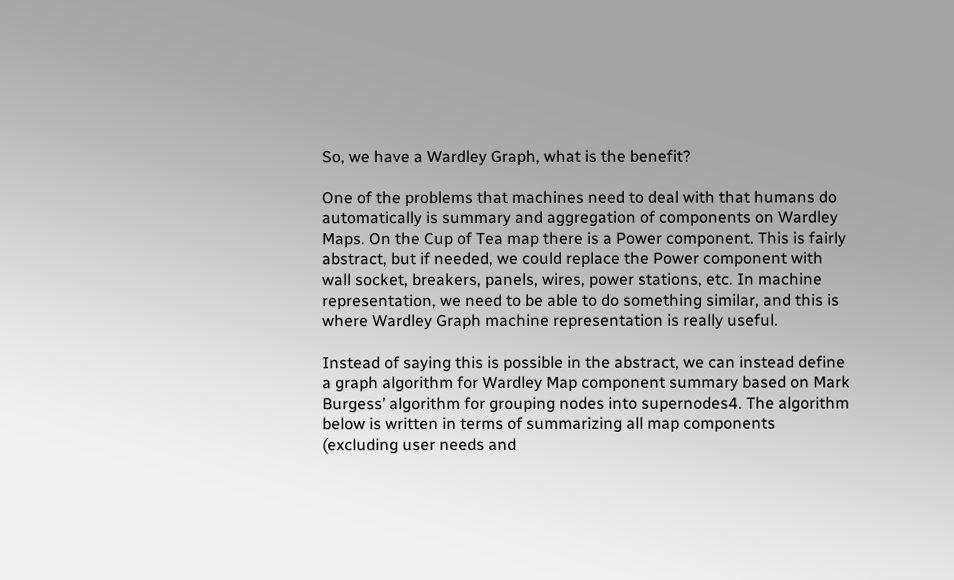So, we have a Wardley Graph, what is the benefit?

One of the problems that machines need to deal with that humans do automatically is summary and aggregation of components on Wardley Maps. On the Cup of Tea map there is a Power component. This is fairly abstract, but if needed, we could replace the Power component with wall socket, breakers, panels, wires, power stations, etc. In machine representation, we need to be able to do something similar, and this is where Wardley Graph machine representation is really useful.

Instead of saying this is possible in the abstract, we can instead define a graph algorithm for Wardley Map component summary based on Mark Burgess’ algorithm for grouping nodes into supernodes4. The algorithm below is written in terms of summarizing all map components (excluding user needs and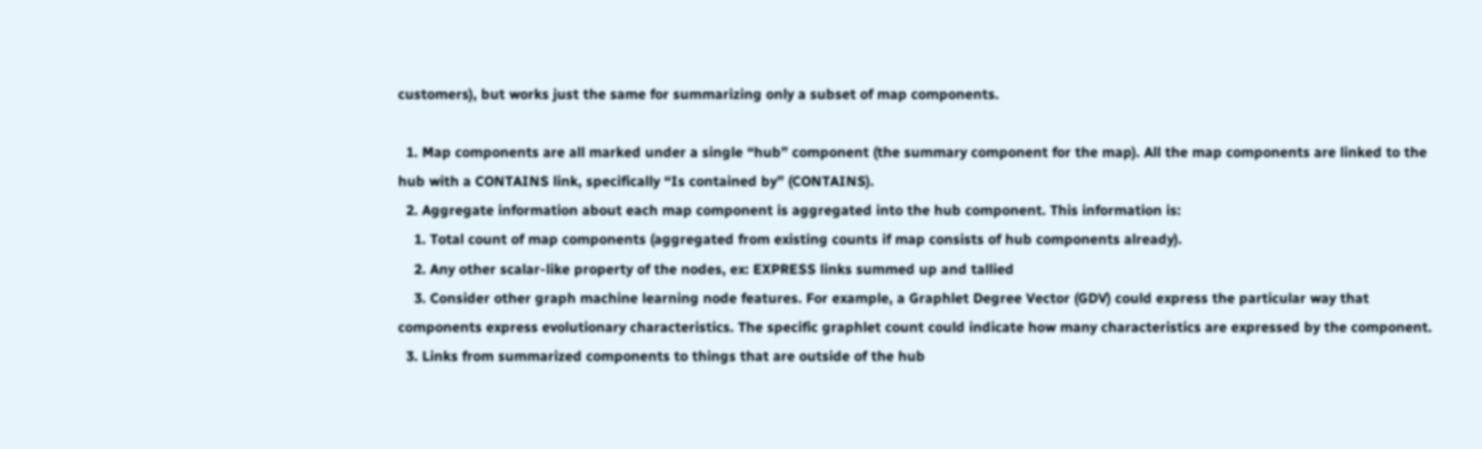customers), but works just the same for summarizing only a subset of map components.

  1. Map components are all marked under a single “hub” component (the summary component for the map). All the map components are linked to the hub with a CONTAINS link, specifically “Is contained by” (CONTAINS).
  2. Aggregate information about each map component is aggregated into the hub component. This information is:
    1. Total count of map components (aggregated from existing counts if map consists of hub components already).
    2. Any other scalar-like property of the nodes, ex: EXPRESS links summed up and tallied
    3. Consider other graph machine learning node features. For example, a Graphlet Degree Vector (GDV) could express the particular way that components express evolutionary characteristics. The specific graphlet count could indicate how many characteristics are expressed by the component.
  3. Links from summarized components to things that are outside of the hub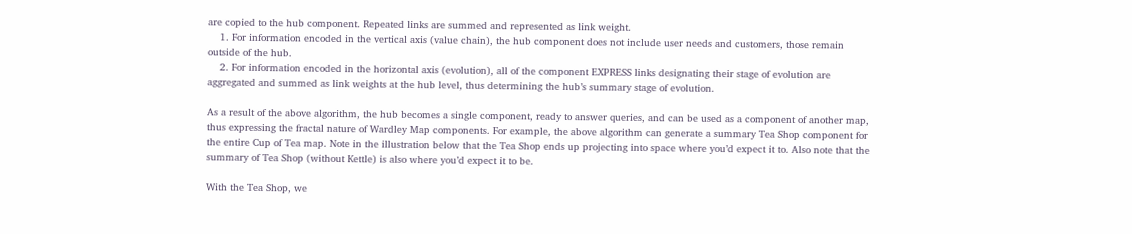are copied to the hub component. Repeated links are summed and represented as link weight.
    1. For information encoded in the vertical axis (value chain), the hub component does not include user needs and customers, those remain outside of the hub.
    2. For information encoded in the horizontal axis (evolution), all of the component EXPRESS links designating their stage of evolution are aggregated and summed as link weights at the hub level, thus determining the hub’s summary stage of evolution.

As a result of the above algorithm, the hub becomes a single component, ready to answer queries, and can be used as a component of another map, thus expressing the fractal nature of Wardley Map components. For example, the above algorithm can generate a summary Tea Shop component for the entire Cup of Tea map. Note in the illustration below that the Tea Shop ends up projecting into space where you’d expect it to. Also note that the summary of Tea Shop (without Kettle) is also where you’d expect it to be.

With the Tea Shop, we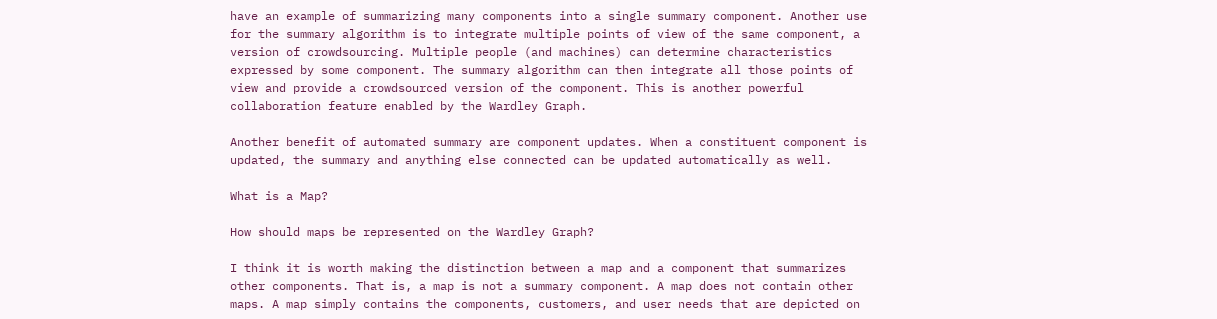have an example of summarizing many components into a single summary component. Another use for the summary algorithm is to integrate multiple points of view of the same component, a version of crowdsourcing. Multiple people (and machines) can determine characteristics expressed by some component. The summary algorithm can then integrate all those points of view and provide a crowdsourced version of the component. This is another powerful collaboration feature enabled by the Wardley Graph.

Another benefit of automated summary are component updates. When a constituent component is updated, the summary and anything else connected can be updated automatically as well.

What is a Map?

How should maps be represented on the Wardley Graph?

I think it is worth making the distinction between a map and a component that summarizes other components. That is, a map is not a summary component. A map does not contain other maps. A map simply contains the components, customers, and user needs that are depicted on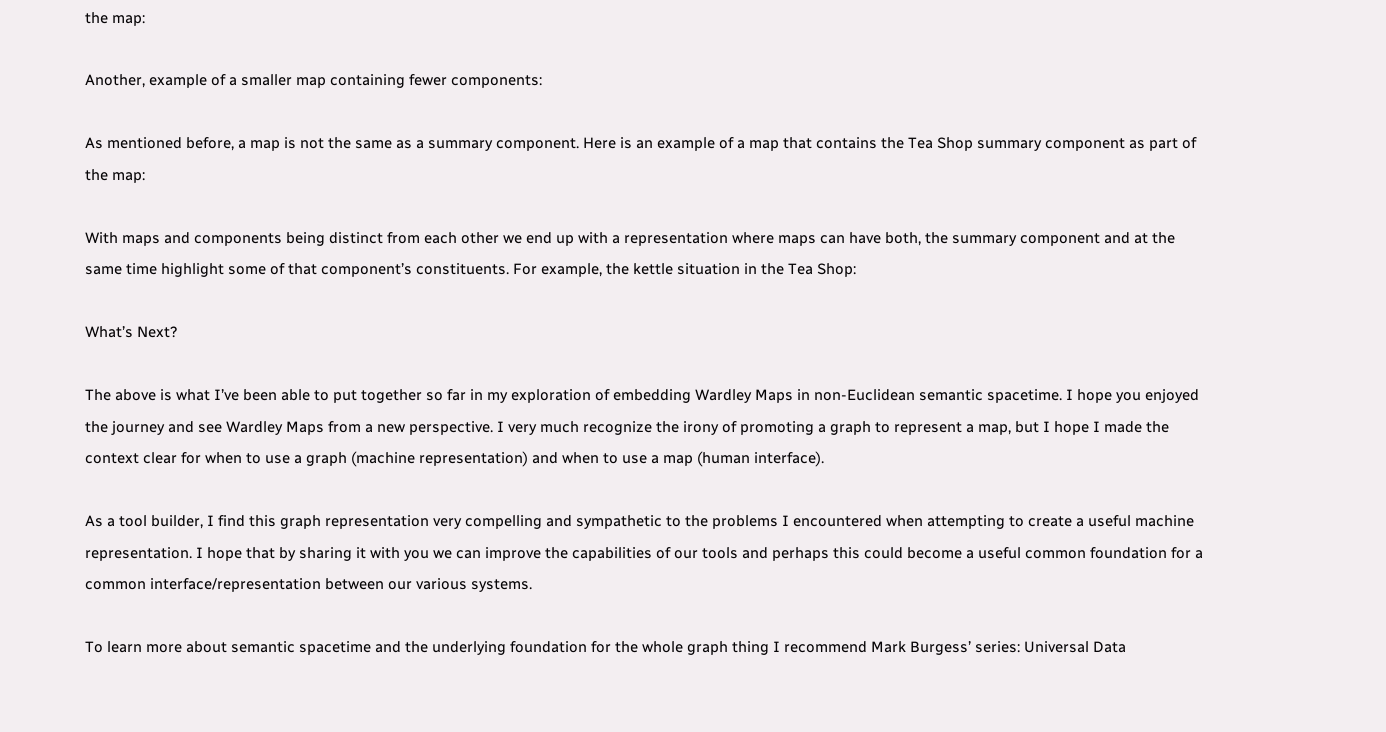the map:

Another, example of a smaller map containing fewer components:

As mentioned before, a map is not the same as a summary component. Here is an example of a map that contains the Tea Shop summary component as part of the map:

With maps and components being distinct from each other we end up with a representation where maps can have both, the summary component and at the same time highlight some of that component’s constituents. For example, the kettle situation in the Tea Shop:

What’s Next?

The above is what I’ve been able to put together so far in my exploration of embedding Wardley Maps in non-Euclidean semantic spacetime. I hope you enjoyed the journey and see Wardley Maps from a new perspective. I very much recognize the irony of promoting a graph to represent a map, but I hope I made the context clear for when to use a graph (machine representation) and when to use a map (human interface).

As a tool builder, I find this graph representation very compelling and sympathetic to the problems I encountered when attempting to create a useful machine representation. I hope that by sharing it with you we can improve the capabilities of our tools and perhaps this could become a useful common foundation for a common interface/representation between our various systems.

To learn more about semantic spacetime and the underlying foundation for the whole graph thing I recommend Mark Burgess’ series: Universal Data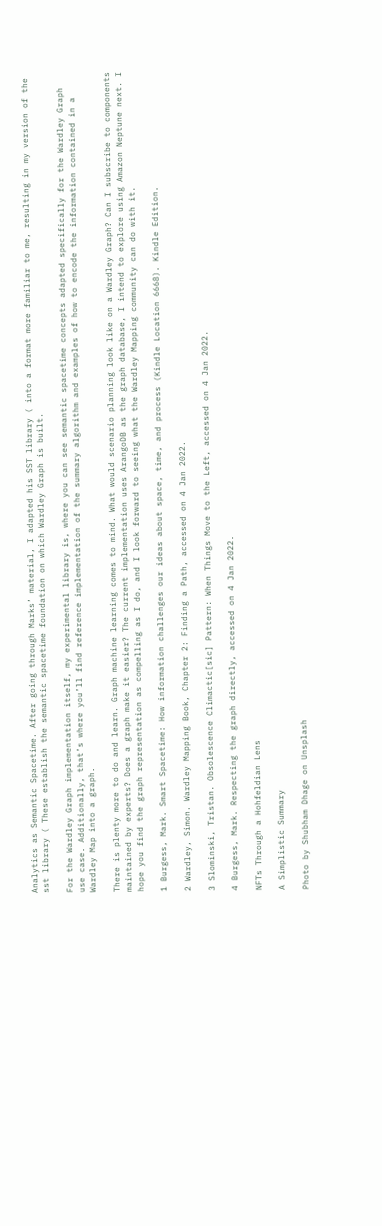Analytics as Semantic Spacetime. After going through Marks’ material, I adapted his SST library ( into a format more familiar to me, resulting in my version of the sst library ( These establish the semantic spacetime foundation on which Wardley Graph is built.

For the Wardley Graph implementation itself, my experimental library is, where you can see semantic spacetime concepts adapted specifically for the Wardley Graph use case. Additionally, that’s where you’ll find reference implementation of the summary algorithm and examples of how to encode the information contained in a Wardley Map into a graph.

There is plenty more to do and learn. Graph machine learning comes to mind. What would scenario planning look like on a Wardley Graph? Can I subscribe to components maintained by experts? Does a graph make it easier? The current implementation uses ArangoDB as the graph database, I intend to explore using Amazon Neptune next. I hope you find the graph representation as compelling as I do, and I look forward to seeing what the Wardley Mapping community can do with it.

1 Burgess, Mark. Smart Spacetime: How information challenges our ideas about space, time, and process (Kindle Location 6668). Kindle Edition.

2 Wardley, Simon. Wardley Mapping Book, Chapter 2: Finding a Path, accessed on 4 Jan 2022.

3 Slominski, Tristan. Obsolescence Climactic[sic] Pattern: When Things Move to the Left, accessed on 4 Jan 2022.

4 Burgess, Mark. Respecting the graph directly, accessed on 4 Jan 2022.

NFTs Through a Hohfeldian Lens

A Simplistic Summary

Photo by Shubham Dhage on Unsplash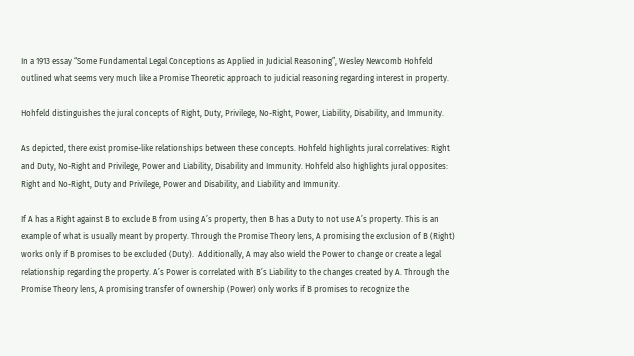In a 1913 essay “Some Fundamental Legal Conceptions as Applied in Judicial Reasoning”, Wesley Newcomb Hohfeld outlined what seems very much like a Promise Theoretic approach to judicial reasoning regarding interest in property.

Hohfeld distinguishes the jural concepts of Right, Duty, Privilege, No-Right, Power, Liability, Disability, and Immunity.

As depicted, there exist promise-like relationships between these concepts. Hohfeld highlights jural correlatives: Right and Duty, No-Right and Privilege, Power and Liability, Disability and Immunity. Hohfeld also highlights jural opposites: Right and No-Right, Duty and Privilege, Power and Disability, and Liability and Immunity.

If A has a Right against B to exclude B from using A’s property, then B has a Duty to not use A’s property. This is an example of what is usually meant by property. Through the Promise Theory lens, A promising the exclusion of B (Right) works only if B promises to be excluded (Duty).  Additionally, A may also wield the Power to change or create a legal relationship regarding the property. A’s Power is correlated with B’s Liability to the changes created by A. Through the Promise Theory lens, A promising transfer of ownership (Power) only works if B promises to recognize the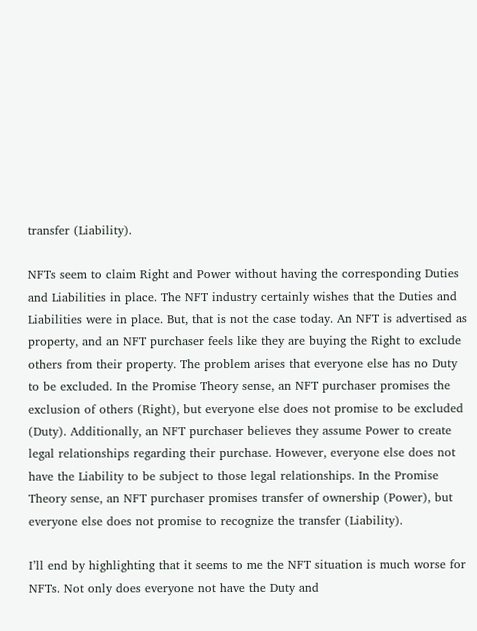transfer (Liability).

NFTs seem to claim Right and Power without having the corresponding Duties and Liabilities in place. The NFT industry certainly wishes that the Duties and Liabilities were in place. But, that is not the case today. An NFT is advertised as property, and an NFT purchaser feels like they are buying the Right to exclude others from their property. The problem arises that everyone else has no Duty to be excluded. In the Promise Theory sense, an NFT purchaser promises the exclusion of others (Right), but everyone else does not promise to be excluded (Duty). Additionally, an NFT purchaser believes they assume Power to create legal relationships regarding their purchase. However, everyone else does not have the Liability to be subject to those legal relationships. In the Promise Theory sense, an NFT purchaser promises transfer of ownership (Power), but everyone else does not promise to recognize the transfer (Liability).

I’ll end by highlighting that it seems to me the NFT situation is much worse for NFTs. Not only does everyone not have the Duty and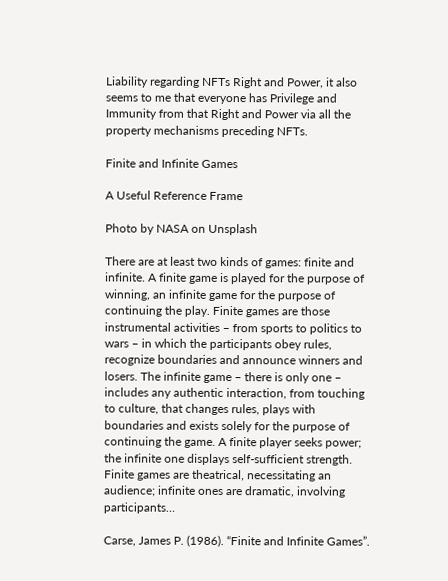Liability regarding NFTs Right and Power, it also seems to me that everyone has Privilege and Immunity from that Right and Power via all the property mechanisms preceding NFTs.

Finite and Infinite Games

A Useful Reference Frame

Photo by NASA on Unsplash

There are at least two kinds of games: finite and infinite. A finite game is played for the purpose of winning, an infinite game for the purpose of continuing the play. Finite games are those instrumental activities – from sports to politics to wars – in which the participants obey rules, recognize boundaries and announce winners and losers. The infinite game – there is only one – includes any authentic interaction, from touching to culture, that changes rules, plays with boundaries and exists solely for the purpose of continuing the game. A finite player seeks power; the infinite one displays self-sufficient strength. Finite games are theatrical, necessitating an audience; infinite ones are dramatic, involving participants…

Carse, James P. (1986). “Finite and Infinite Games”.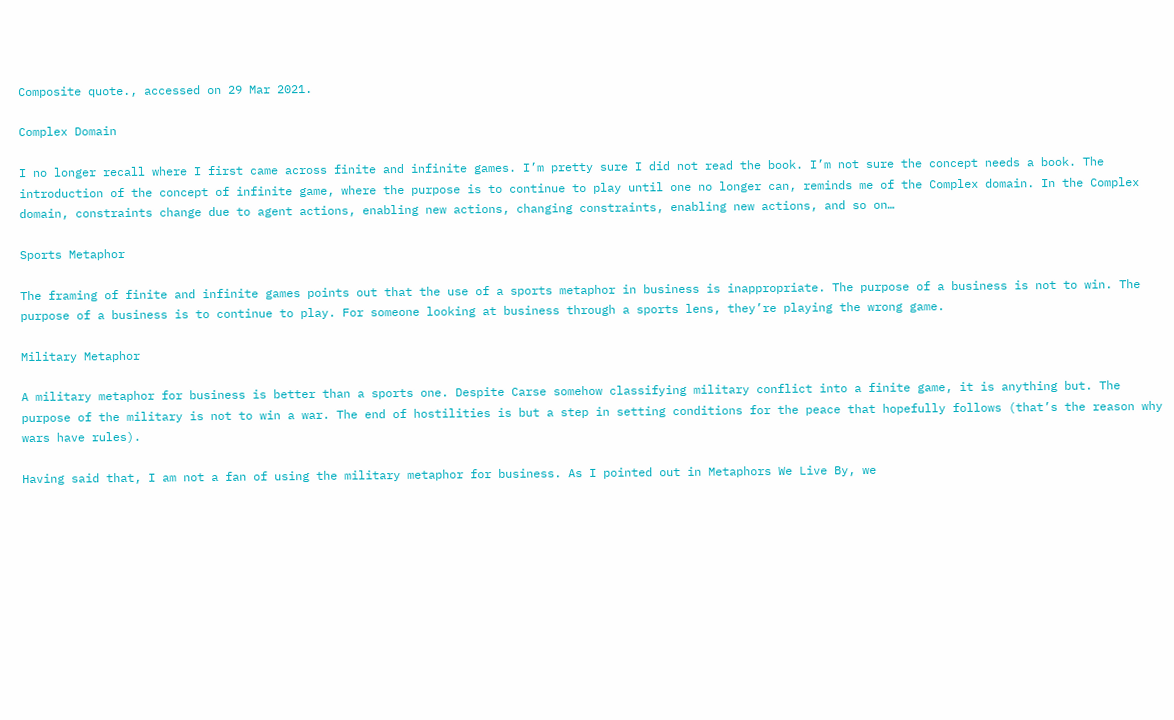Composite quote., accessed on 29 Mar 2021.

Complex Domain

I no longer recall where I first came across finite and infinite games. I’m pretty sure I did not read the book. I’m not sure the concept needs a book. The introduction of the concept of infinite game, where the purpose is to continue to play until one no longer can, reminds me of the Complex domain. In the Complex domain, constraints change due to agent actions, enabling new actions, changing constraints, enabling new actions, and so on…

Sports Metaphor

The framing of finite and infinite games points out that the use of a sports metaphor in business is inappropriate. The purpose of a business is not to win. The purpose of a business is to continue to play. For someone looking at business through a sports lens, they’re playing the wrong game.

Military Metaphor

A military metaphor for business is better than a sports one. Despite Carse somehow classifying military conflict into a finite game, it is anything but. The purpose of the military is not to win a war. The end of hostilities is but a step in setting conditions for the peace that hopefully follows (that’s the reason why wars have rules).

Having said that, I am not a fan of using the military metaphor for business. As I pointed out in Metaphors We Live By, we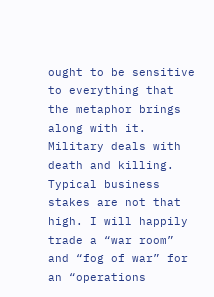ought to be sensitive to everything that the metaphor brings along with it. Military deals with death and killing. Typical business stakes are not that high. I will happily trade a “war room” and “fog of war” for an “operations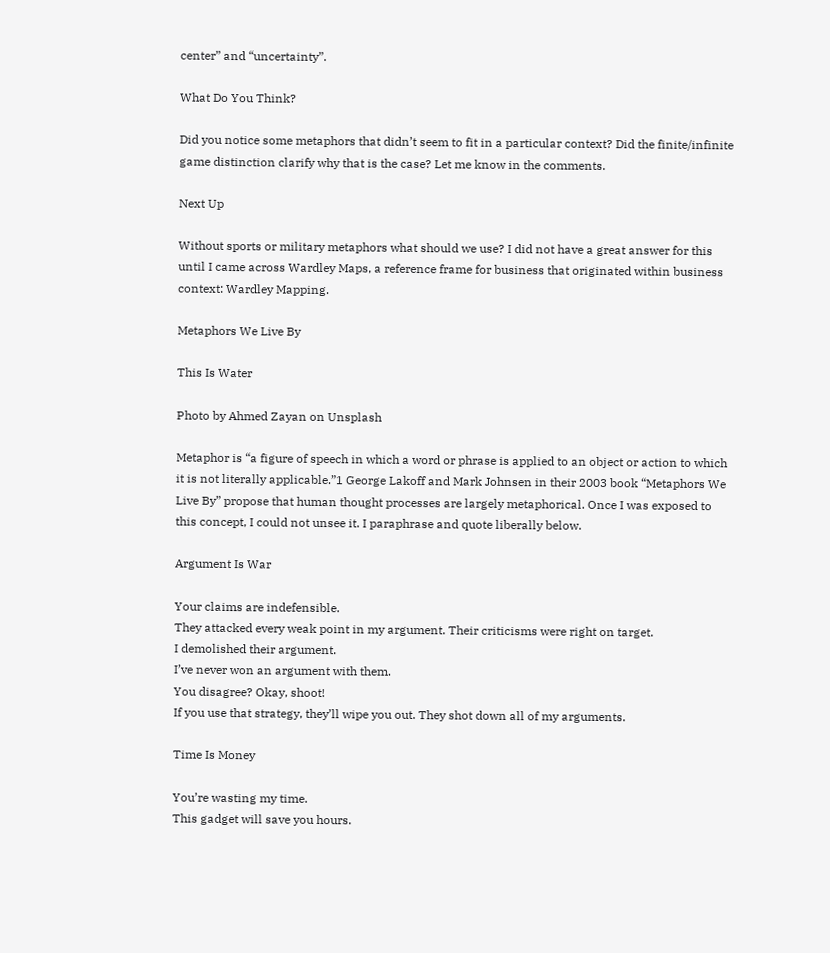center” and “uncertainty”.

What Do You Think?

Did you notice some metaphors that didn’t seem to fit in a particular context? Did the finite/infinite game distinction clarify why that is the case? Let me know in the comments.

Next Up

Without sports or military metaphors what should we use? I did not have a great answer for this until I came across Wardley Maps, a reference frame for business that originated within business context: Wardley Mapping.

Metaphors We Live By

This Is Water

Photo by Ahmed Zayan on Unsplash

Metaphor is “a figure of speech in which a word or phrase is applied to an object or action to which it is not literally applicable.”1 George Lakoff and Mark Johnsen in their 2003 book “Metaphors We Live By” propose that human thought processes are largely metaphorical. Once I was exposed to this concept, I could not unsee it. I paraphrase and quote liberally below.

Argument Is War

Your claims are indefensible.
They attacked every weak point in my argument. Their criticisms were right on target.
I demolished their argument.
I’ve never won an argument with them.
You disagree? Okay, shoot!
If you use that strategy, they’ll wipe you out. They shot down all of my arguments.

Time Is Money

You’re wasting my time.
This gadget will save you hours.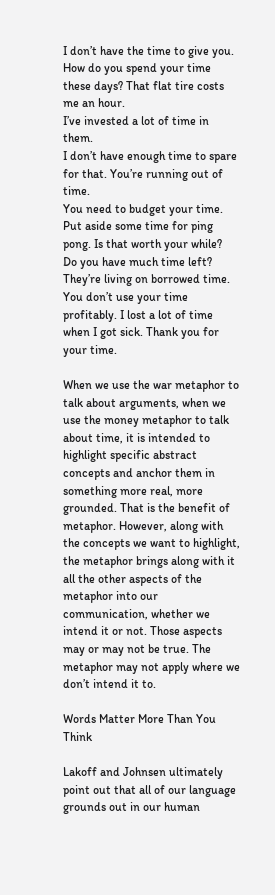I don’t have the time to give you.
How do you spend your time these days? That flat tire costs me an hour.
I’ve invested a lot of time in them.
I don’t have enough time to spare for that. You’re running out of time.
You need to budget your time.
Put aside some time for ping pong. Is that worth your while?
Do you have much time left?
They’re living on borrowed time.
You don’t use your time profitably. I lost a lot of time when I got sick. Thank you for your time.

When we use the war metaphor to talk about arguments, when we use the money metaphor to talk about time, it is intended to highlight specific abstract concepts and anchor them in something more real, more grounded. That is the benefit of metaphor. However, along with the concepts we want to highlight, the metaphor brings along with it all the other aspects of the metaphor into our communication, whether we intend it or not. Those aspects may or may not be true. The metaphor may not apply where we don’t intend it to.

Words Matter More Than You Think

Lakoff and Johnsen ultimately point out that all of our language grounds out in our human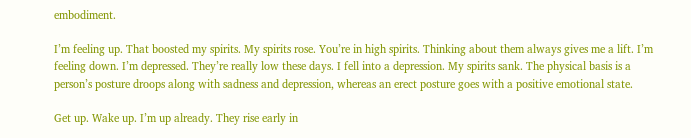embodiment.

I’m feeling up. That boosted my spirits. My spirits rose. You’re in high spirits. Thinking about them always gives me a lift. I’m feeling down. I’m depressed. They’re really low these days. I fell into a depression. My spirits sank. The physical basis is a person’s posture droops along with sadness and depression, whereas an erect posture goes with a positive emotional state.

Get up. Wake up. I’m up already. They rise early in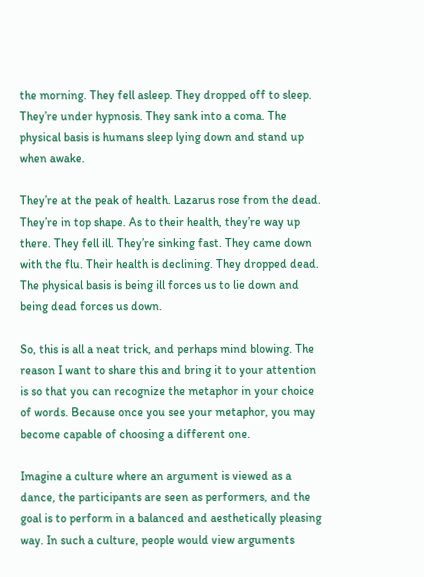the morning. They fell asleep. They dropped off to sleep. They’re under hypnosis. They sank into a coma. The physical basis is humans sleep lying down and stand up when awake.

They’re at the peak of health. Lazarus rose from the dead. They’re in top shape. As to their health, they’re way up there. They fell ill. They’re sinking fast. They came down with the flu. Their health is declining. They dropped dead. The physical basis is being ill forces us to lie down and being dead forces us down.

So, this is all a neat trick, and perhaps mind blowing. The reason I want to share this and bring it to your attention is so that you can recognize the metaphor in your choice of words. Because once you see your metaphor, you may become capable of choosing a different one.

Imagine a culture where an argument is viewed as a dance, the participants are seen as performers, and the goal is to perform in a balanced and aesthetically pleasing way. In such a culture, people would view arguments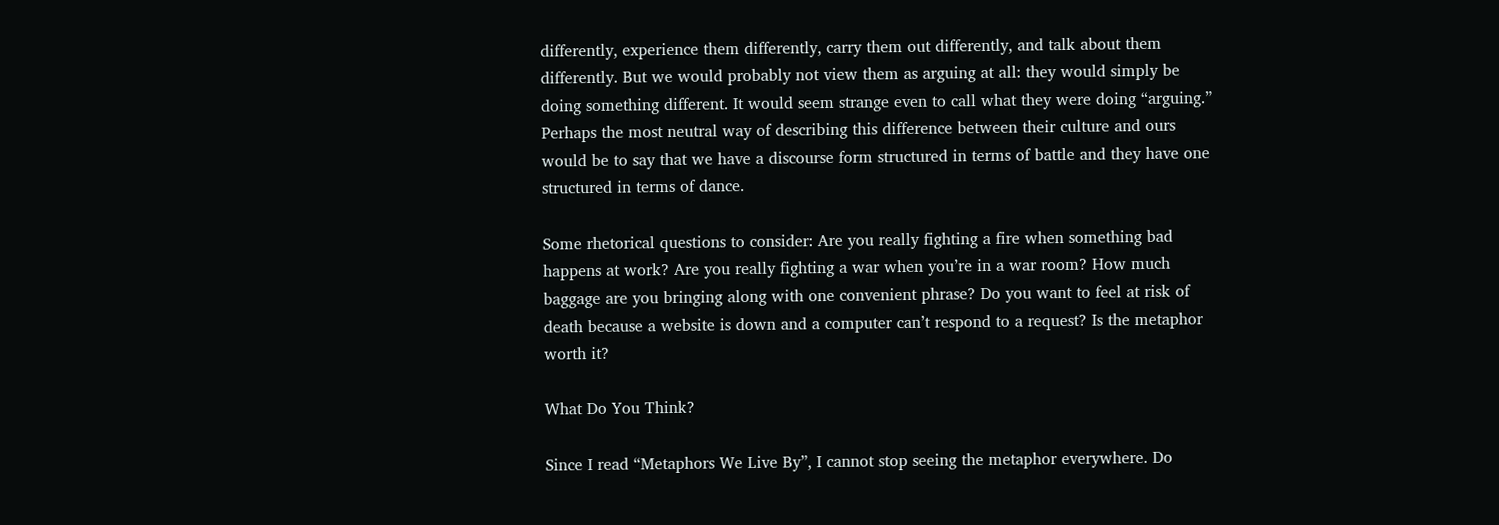differently, experience them differently, carry them out differently, and talk about them differently. But we would probably not view them as arguing at all: they would simply be doing something different. It would seem strange even to call what they were doing “arguing.” Perhaps the most neutral way of describing this difference between their culture and ours would be to say that we have a discourse form structured in terms of battle and they have one structured in terms of dance.

Some rhetorical questions to consider: Are you really fighting a fire when something bad happens at work? Are you really fighting a war when you’re in a war room? How much baggage are you bringing along with one convenient phrase? Do you want to feel at risk of death because a website is down and a computer can’t respond to a request? Is the metaphor worth it?

What Do You Think?

Since I read “Metaphors We Live By”, I cannot stop seeing the metaphor everywhere. Do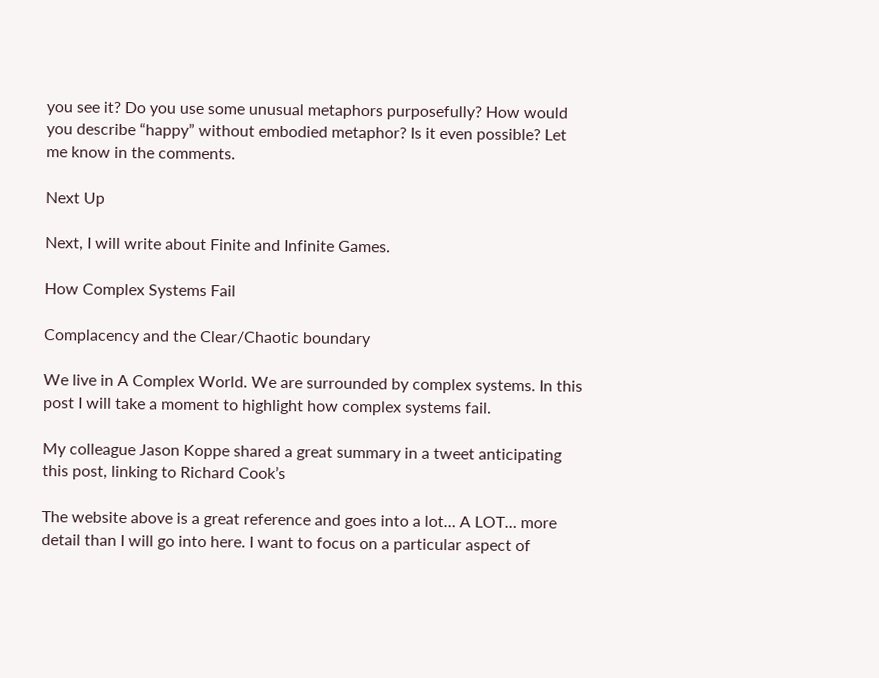you see it? Do you use some unusual metaphors purposefully? How would you describe “happy” without embodied metaphor? Is it even possible? Let me know in the comments.

Next Up

Next, I will write about Finite and Infinite Games.

How Complex Systems Fail

Complacency and the Clear/Chaotic boundary

We live in A Complex World. We are surrounded by complex systems. In this post I will take a moment to highlight how complex systems fail.

My colleague Jason Koppe shared a great summary in a tweet anticipating this post, linking to Richard Cook’s

The website above is a great reference and goes into a lot… A LOT… more detail than I will go into here. I want to focus on a particular aspect of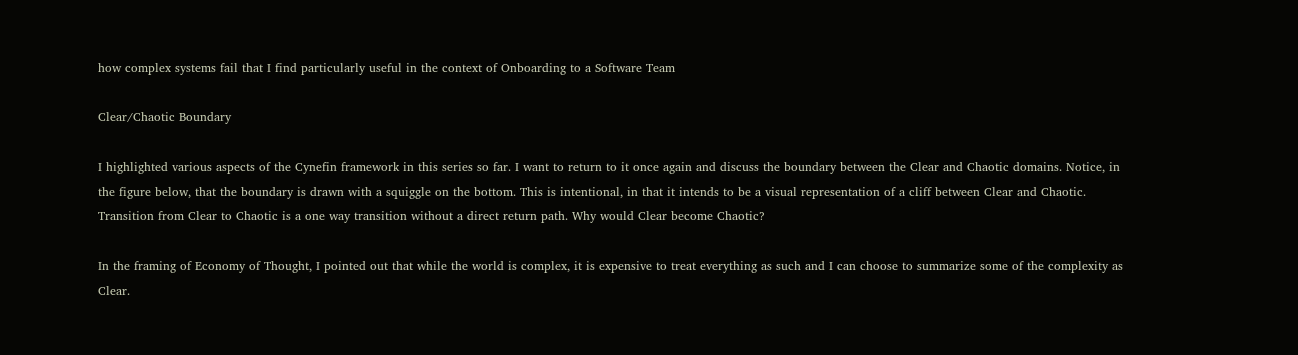how complex systems fail that I find particularly useful in the context of Onboarding to a Software Team

Clear/Chaotic Boundary

I highlighted various aspects of the Cynefin framework in this series so far. I want to return to it once again and discuss the boundary between the Clear and Chaotic domains. Notice, in the figure below, that the boundary is drawn with a squiggle on the bottom. This is intentional, in that it intends to be a visual representation of a cliff between Clear and Chaotic. Transition from Clear to Chaotic is a one way transition without a direct return path. Why would Clear become Chaotic?

In the framing of Economy of Thought, I pointed out that while the world is complex, it is expensive to treat everything as such and I can choose to summarize some of the complexity as Clear.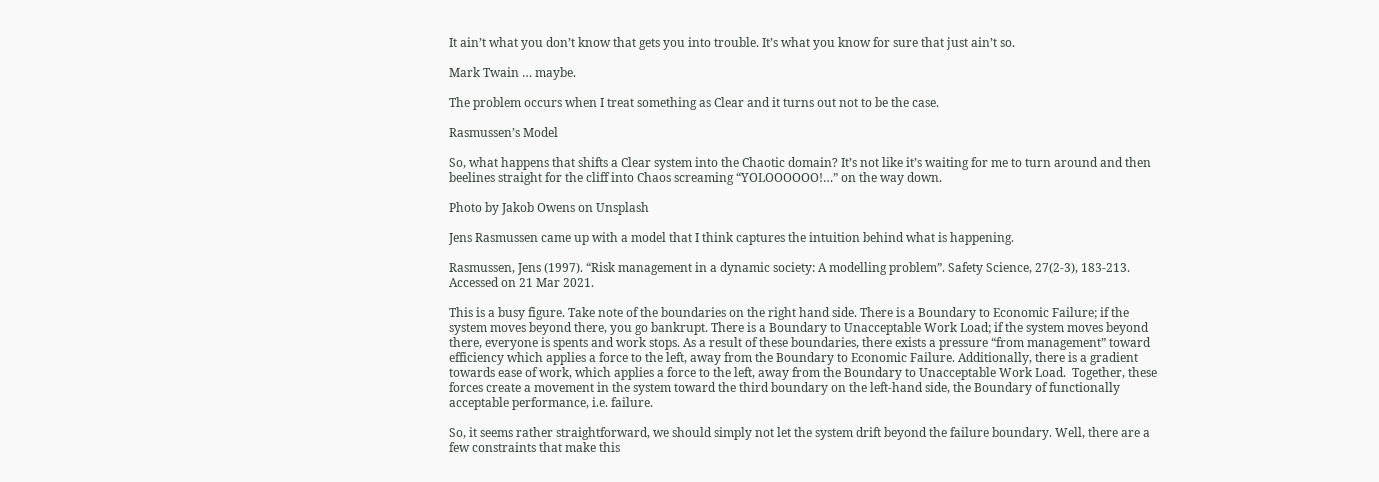It ain’t what you don’t know that gets you into trouble. It’s what you know for sure that just ain’t so.

Mark Twain … maybe.

The problem occurs when I treat something as Clear and it turns out not to be the case.

Rasmussen’s Model

So, what happens that shifts a Clear system into the Chaotic domain? It’s not like it’s waiting for me to turn around and then beelines straight for the cliff into Chaos screaming “YOLOOOOOO!…” on the way down.

Photo by Jakob Owens on Unsplash

Jens Rasmussen came up with a model that I think captures the intuition behind what is happening.

Rasmussen, Jens (1997). “Risk management in a dynamic society: A modelling problem”. Safety Science, 27(2-3), 183-213. Accessed on 21 Mar 2021.

This is a busy figure. Take note of the boundaries on the right hand side. There is a Boundary to Economic Failure; if the system moves beyond there, you go bankrupt. There is a Boundary to Unacceptable Work Load; if the system moves beyond there, everyone is spents and work stops. As a result of these boundaries, there exists a pressure “from management” toward efficiency which applies a force to the left, away from the Boundary to Economic Failure. Additionally, there is a gradient towards ease of work, which applies a force to the left, away from the Boundary to Unacceptable Work Load.  Together, these forces create a movement in the system toward the third boundary on the left-hand side, the Boundary of functionally acceptable performance, i.e. failure.

So, it seems rather straightforward, we should simply not let the system drift beyond the failure boundary. Well, there are a few constraints that make this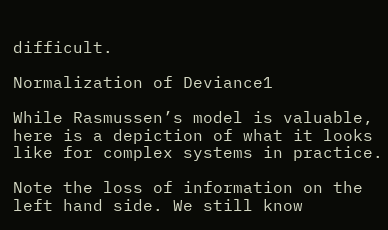difficult.

Normalization of Deviance1

While Rasmussen’s model is valuable, here is a depiction of what it looks like for complex systems in practice.

Note the loss of information on the left hand side. We still know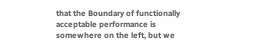that the Boundary of functionally acceptable performance is somewhere on the left, but we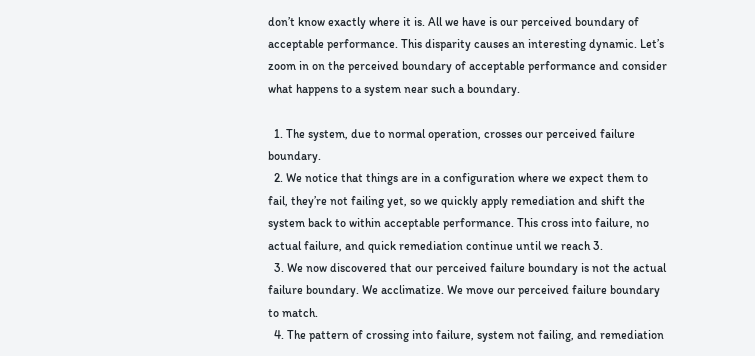don’t know exactly where it is. All we have is our perceived boundary of acceptable performance. This disparity causes an interesting dynamic. Let’s zoom in on the perceived boundary of acceptable performance and consider what happens to a system near such a boundary.

  1. The system, due to normal operation, crosses our perceived failure boundary.
  2. We notice that things are in a configuration where we expect them to fail, they’re not failing yet, so we quickly apply remediation and shift the system back to within acceptable performance. This cross into failure, no actual failure, and quick remediation continue until we reach 3.
  3. We now discovered that our perceived failure boundary is not the actual failure boundary. We acclimatize. We move our perceived failure boundary to match.
  4. The pattern of crossing into failure, system not failing, and remediation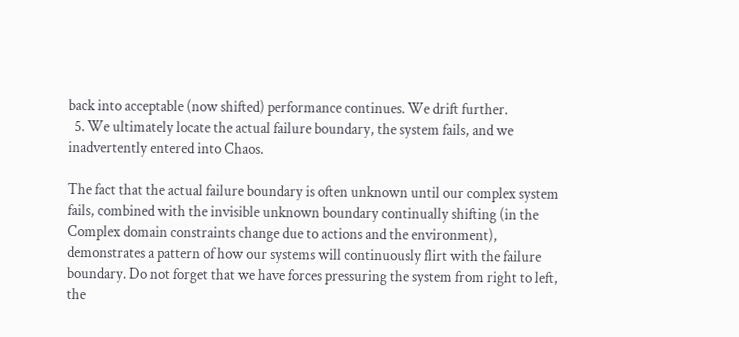back into acceptable (now shifted) performance continues. We drift further.
  5. We ultimately locate the actual failure boundary, the system fails, and we inadvertently entered into Chaos.

The fact that the actual failure boundary is often unknown until our complex system fails, combined with the invisible unknown boundary continually shifting (in the Complex domain constraints change due to actions and the environment), demonstrates a pattern of how our systems will continuously flirt with the failure boundary. Do not forget that we have forces pressuring the system from right to left, the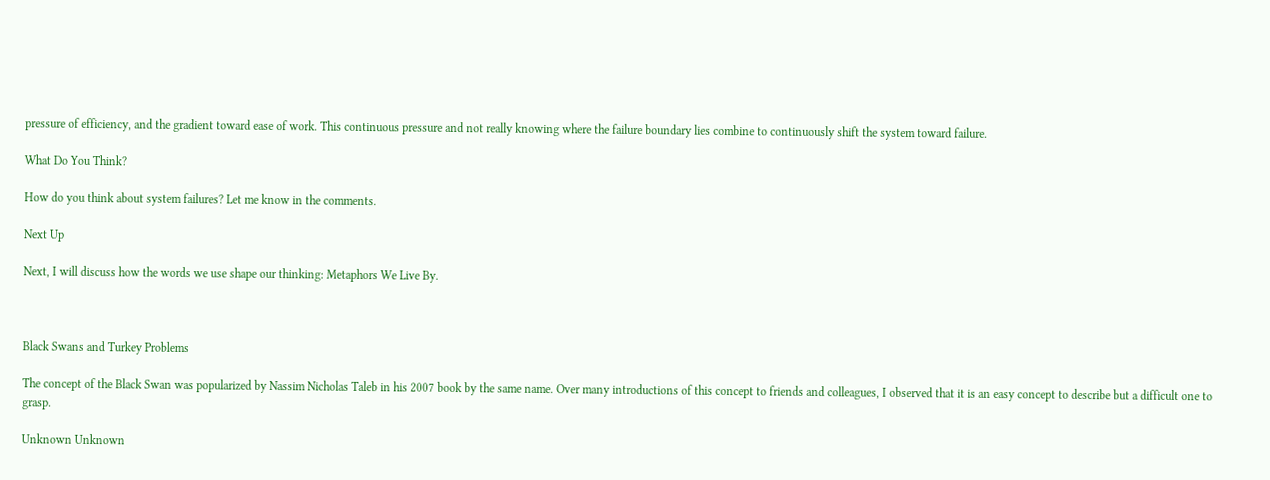pressure of efficiency, and the gradient toward ease of work. This continuous pressure and not really knowing where the failure boundary lies combine to continuously shift the system toward failure.

What Do You Think?

How do you think about system failures? Let me know in the comments.

Next Up

Next, I will discuss how the words we use shape our thinking: Metaphors We Live By.



Black Swans and Turkey Problems

The concept of the Black Swan was popularized by Nassim Nicholas Taleb in his 2007 book by the same name. Over many introductions of this concept to friends and colleagues, I observed that it is an easy concept to describe but a difficult one to grasp.

Unknown Unknown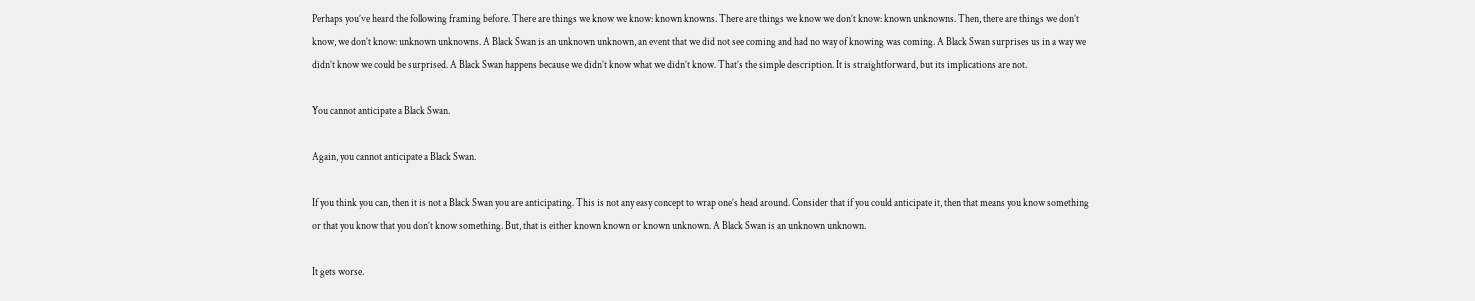Perhaps you’ve heard the following framing before. There are things we know we know: known knowns. There are things we know we don’t know: known unknowns. Then, there are things we don’t know, we don’t know: unknown unknowns. A Black Swan is an unknown unknown, an event that we did not see coming and had no way of knowing was coming. A Black Swan surprises us in a way we didn’t know we could be surprised. A Black Swan happens because we didn’t know what we didn’t know. That’s the simple description. It is straightforward, but its implications are not.

You cannot anticipate a Black Swan.

Again, you cannot anticipate a Black Swan.

If you think you can, then it is not a Black Swan you are anticipating. This is not any easy concept to wrap one’s head around. Consider that if you could anticipate it, then that means you know something or that you know that you don’t know something. But, that is either known known or known unknown. A Black Swan is an unknown unknown.

It gets worse.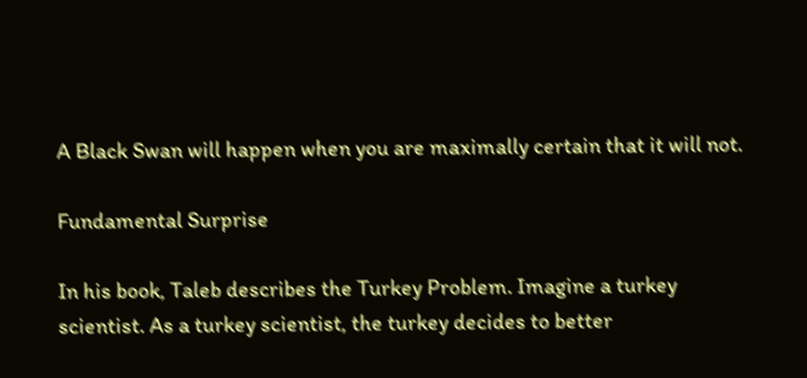A Black Swan will happen when you are maximally certain that it will not.

Fundamental Surprise

In his book, Taleb describes the Turkey Problem. Imagine a turkey scientist. As a turkey scientist, the turkey decides to better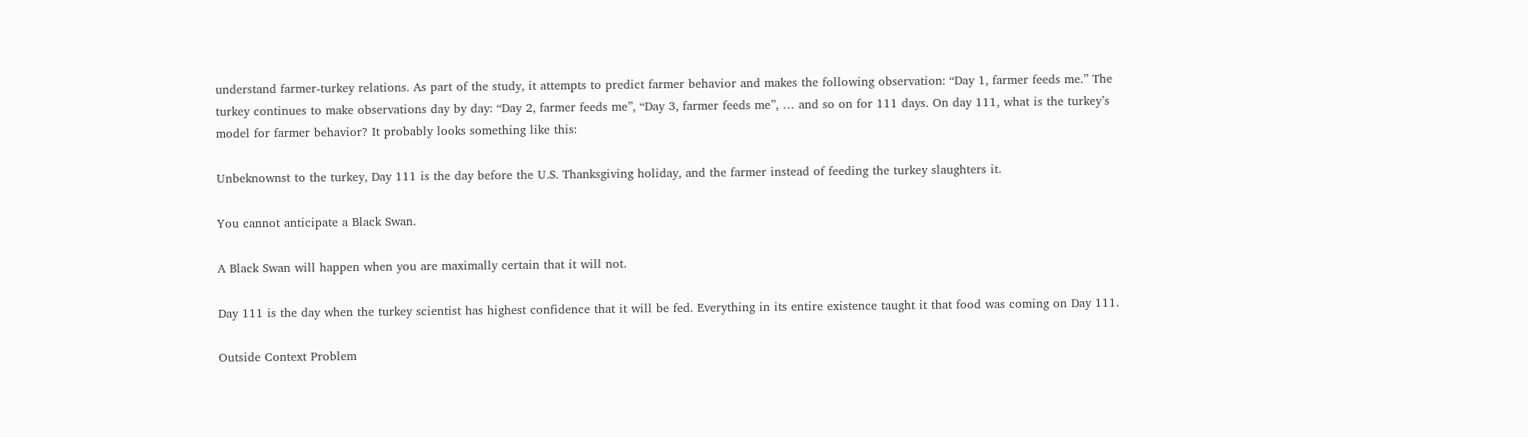understand farmer-turkey relations. As part of the study, it attempts to predict farmer behavior and makes the following observation: “Day 1, farmer feeds me.” The turkey continues to make observations day by day: “Day 2, farmer feeds me”, “Day 3, farmer feeds me”, … and so on for 111 days. On day 111, what is the turkey’s model for farmer behavior? It probably looks something like this:

Unbeknownst to the turkey, Day 111 is the day before the U.S. Thanksgiving holiday, and the farmer instead of feeding the turkey slaughters it.

You cannot anticipate a Black Swan.

A Black Swan will happen when you are maximally certain that it will not.

Day 111 is the day when the turkey scientist has highest confidence that it will be fed. Everything in its entire existence taught it that food was coming on Day 111.

Outside Context Problem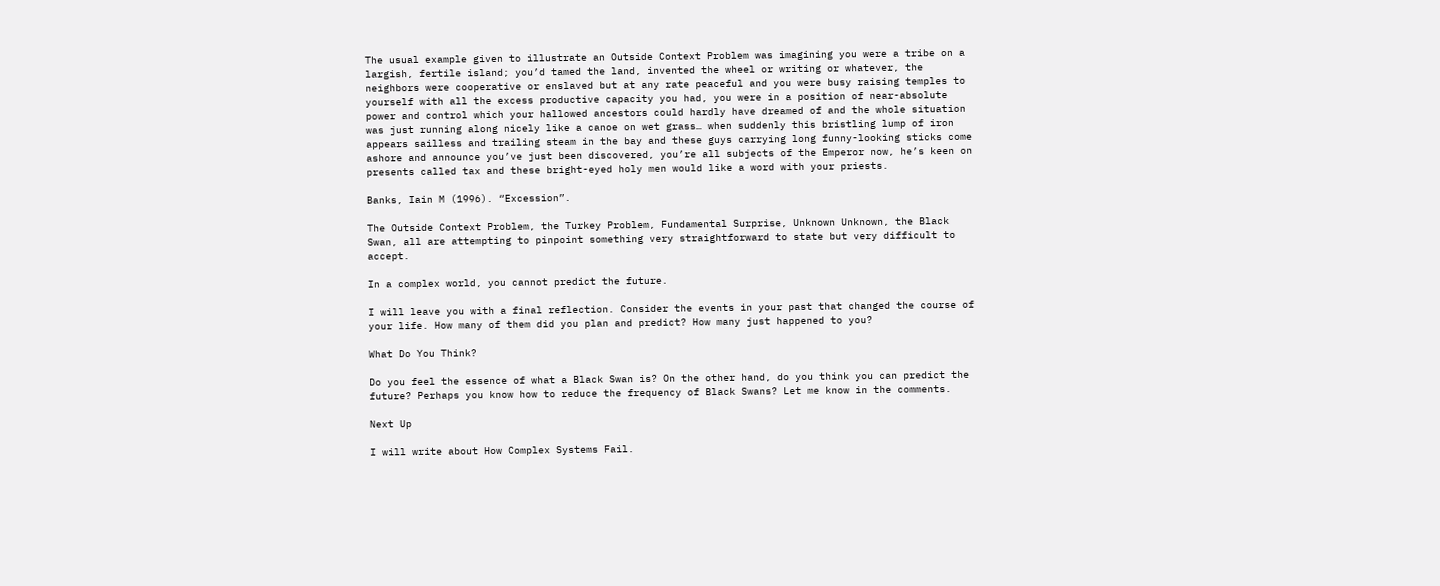The usual example given to illustrate an Outside Context Problem was imagining you were a tribe on a largish, fertile island; you’d tamed the land, invented the wheel or writing or whatever, the neighbors were cooperative or enslaved but at any rate peaceful and you were busy raising temples to yourself with all the excess productive capacity you had, you were in a position of near-absolute power and control which your hallowed ancestors could hardly have dreamed of and the whole situation was just running along nicely like a canoe on wet grass… when suddenly this bristling lump of iron appears sailless and trailing steam in the bay and these guys carrying long funny-looking sticks come ashore and announce you’ve just been discovered, you’re all subjects of the Emperor now, he’s keen on presents called tax and these bright-eyed holy men would like a word with your priests.

Banks, Iain M (1996). “Excession”.

The Outside Context Problem, the Turkey Problem, Fundamental Surprise, Unknown Unknown, the Black Swan, all are attempting to pinpoint something very straightforward to state but very difficult to accept.

In a complex world, you cannot predict the future.

I will leave you with a final reflection. Consider the events in your past that changed the course of your life. How many of them did you plan and predict? How many just happened to you?

What Do You Think?

Do you feel the essence of what a Black Swan is? On the other hand, do you think you can predict the future? Perhaps you know how to reduce the frequency of Black Swans? Let me know in the comments.

Next Up

I will write about How Complex Systems Fail.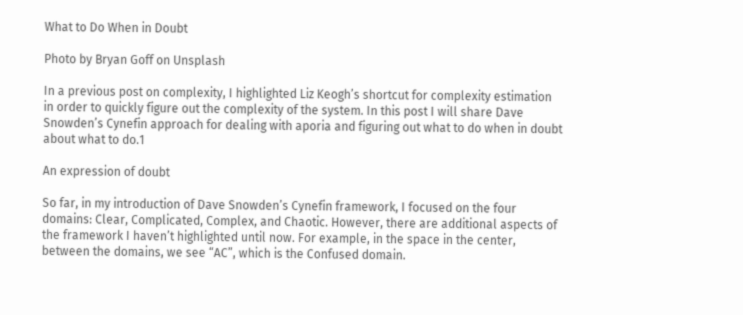What to Do When in Doubt

Photo by Bryan Goff on Unsplash

In a previous post on complexity, I highlighted Liz Keogh’s shortcut for complexity estimation in order to quickly figure out the complexity of the system. In this post I will share Dave Snowden’s Cynefin approach for dealing with aporia and figuring out what to do when in doubt about what to do.1

An expression of doubt

So far, in my introduction of Dave Snowden’s Cynefin framework, I focused on the four domains: Clear, Complicated, Complex, and Chaotic. However, there are additional aspects of the framework I haven’t highlighted until now. For example, in the space in the center, between the domains, we see “AC”, which is the Confused domain.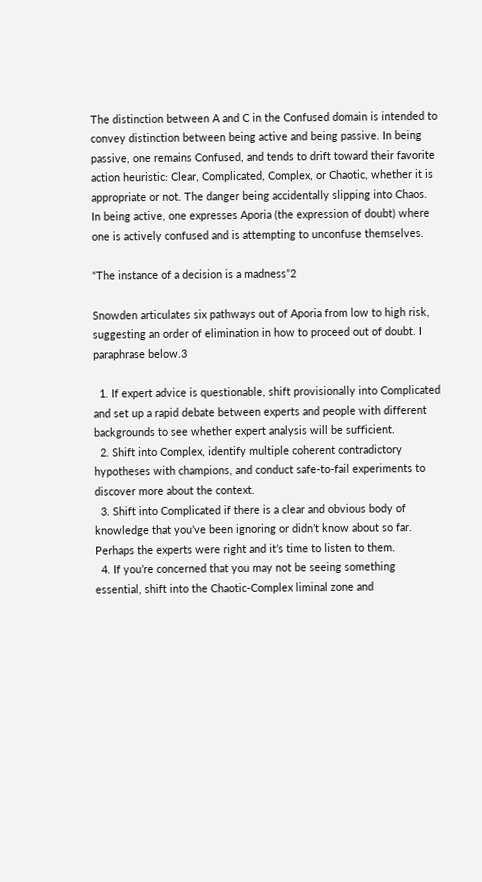The distinction between A and C in the Confused domain is intended to convey distinction between being active and being passive. In being passive, one remains Confused, and tends to drift toward their favorite action heuristic: Clear, Complicated, Complex, or Chaotic, whether it is appropriate or not. The danger being accidentally slipping into Chaos. In being active, one expresses Aporia (the expression of doubt) where one is actively confused and is attempting to unconfuse themselves.

“The instance of a decision is a madness”2

Snowden articulates six pathways out of Aporia from low to high risk, suggesting an order of elimination in how to proceed out of doubt. I paraphrase below.3

  1. If expert advice is questionable, shift provisionally into Complicated and set up a rapid debate between experts and people with different backgrounds to see whether expert analysis will be sufficient.
  2. Shift into Complex, identify multiple coherent contradictory hypotheses with champions, and conduct safe-to-fail experiments to discover more about the context.
  3. Shift into Complicated if there is a clear and obvious body of knowledge that you’ve been ignoring or didn’t know about so far. Perhaps the experts were right and it’s time to listen to them.
  4. If you’re concerned that you may not be seeing something essential, shift into the Chaotic-Complex liminal zone and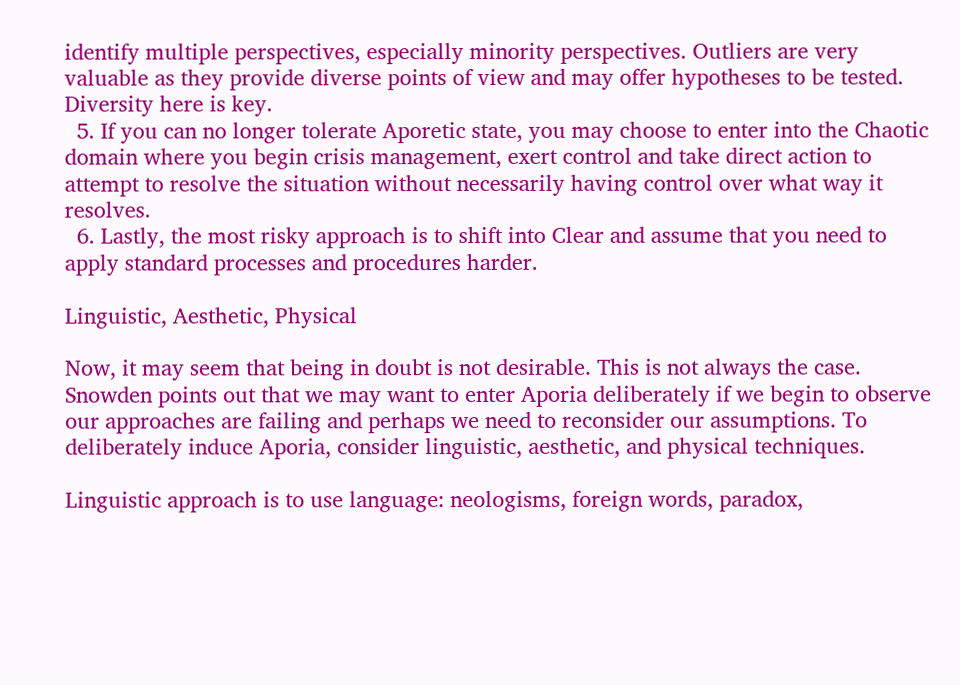identify multiple perspectives, especially minority perspectives. Outliers are very valuable as they provide diverse points of view and may offer hypotheses to be tested. Diversity here is key.
  5. If you can no longer tolerate Aporetic state, you may choose to enter into the Chaotic domain where you begin crisis management, exert control and take direct action to attempt to resolve the situation without necessarily having control over what way it resolves.
  6. Lastly, the most risky approach is to shift into Clear and assume that you need to apply standard processes and procedures harder.

Linguistic, Aesthetic, Physical

Now, it may seem that being in doubt is not desirable. This is not always the case. Snowden points out that we may want to enter Aporia deliberately if we begin to observe our approaches are failing and perhaps we need to reconsider our assumptions. To deliberately induce Aporia, consider linguistic, aesthetic, and physical techniques.

Linguistic approach is to use language: neologisms, foreign words, paradox,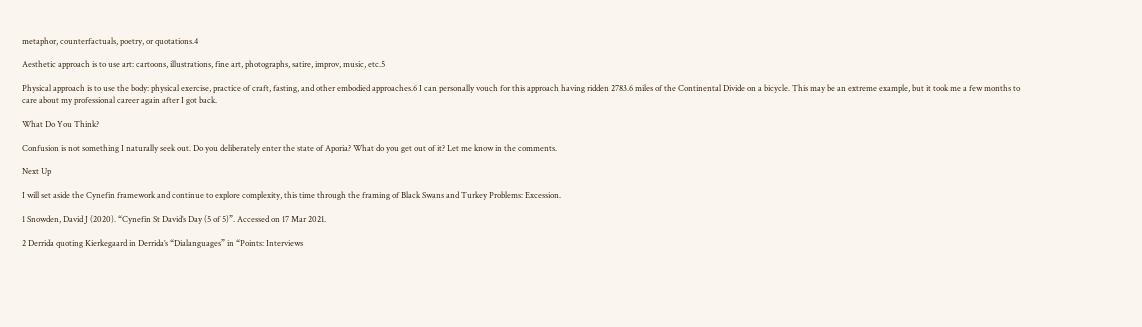metaphor, counterfactuals, poetry, or quotations.4

Aesthetic approach is to use art: cartoons, illustrations, fine art, photographs, satire, improv, music, etc.5

Physical approach is to use the body: physical exercise, practice of craft, fasting, and other embodied approaches.6 I can personally vouch for this approach having ridden 2783.6 miles of the Continental Divide on a bicycle. This may be an extreme example, but it took me a few months to care about my professional career again after I got back.

What Do You Think?

Confusion is not something I naturally seek out. Do you deliberately enter the state of Aporia? What do you get out of it? Let me know in the comments.

Next Up

I will set aside the Cynefin framework and continue to explore complexity, this time through the framing of Black Swans and Turkey Problems: Excession.

1 Snowden, David J (2020). “Cynefin St David’s Day (5 of 5)”. Accessed on 17 Mar 2021.

2 Derrida quoting Kierkegaard in Derrida’s “Dialanguages” in “Points: Interviews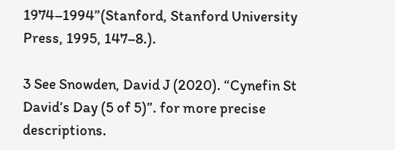1974–1994”(Stanford, Stanford University Press, 1995, 147–8.).

3 See Snowden, David J (2020). “Cynefin St David’s Day (5 of 5)”. for more precise descriptions.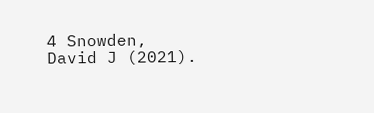4 Snowden, David J (2021).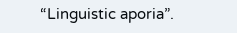“Linguistic aporia”.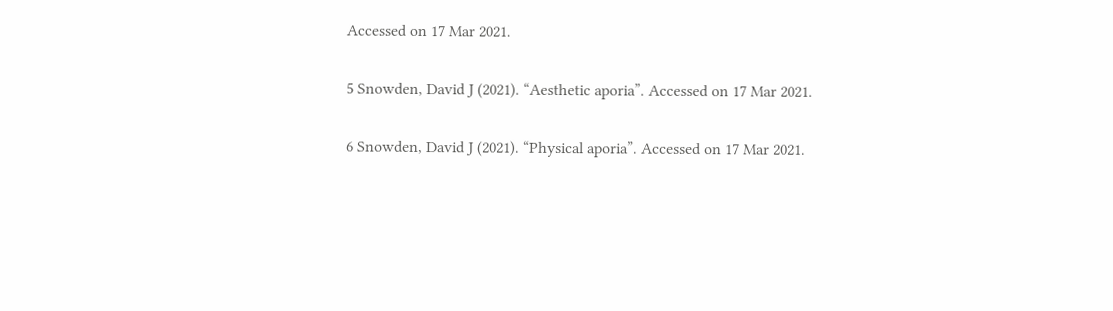Accessed on 17 Mar 2021.

5 Snowden, David J (2021). “Aesthetic aporia”. Accessed on 17 Mar 2021.

6 Snowden, David J (2021). “Physical aporia”. Accessed on 17 Mar 2021.